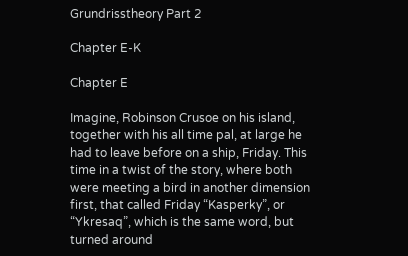Grundrisstheory Part 2

Chapter E-K

Chapter E

Imagine, Robinson Crusoe on his island, together with his all time pal, at large he had to leave before on a ship, Friday. This time in a twist of the story, where both were meeting a bird in another dimension first, that called Friday “Kasperky”, or “Ykresaq”, which is the same word, but turned around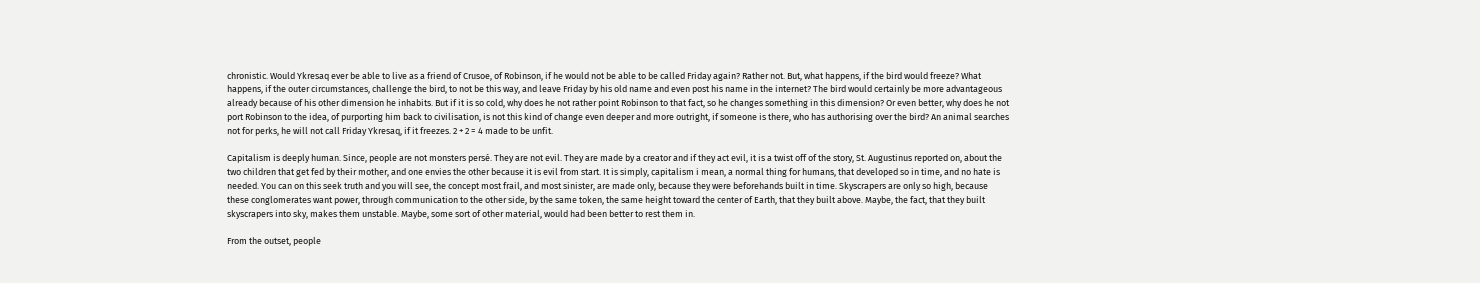chronistic. Would Ykresaq ever be able to live as a friend of Crusoe, of Robinson, if he would not be able to be called Friday again? Rather not. But, what happens, if the bird would freeze? What happens, if the outer circumstances, challenge the bird, to not be this way, and leave Friday by his old name and even post his name in the internet? The bird would certainly be more advantageous already because of his other dimension he inhabits. But if it is so cold, why does he not rather point Robinson to that fact, so he changes something in this dimension? Or even better, why does he not port Robinson to the idea, of purporting him back to civilisation, is not this kind of change even deeper and more outright, if someone is there, who has authorising over the bird? An animal searches not for perks, he will not call Friday Ykresaq, if it freezes. 2 + 2 = 4 made to be unfit.

Capitalism is deeply human. Since, people are not monsters persé. They are not evil. They are made by a creator and if they act evil, it is a twist off of the story, St. Augustinus reported on, about the two children that get fed by their mother, and one envies the other because it is evil from start. It is simply, capitalism i mean, a normal thing for humans, that developed so in time, and no hate is needed. You can on this seek truth and you will see, the concept most frail, and most sinister, are made only, because they were beforehands built in time. Skyscrapers are only so high, because these conglomerates want power, through communication to the other side, by the same token, the same height toward the center of Earth, that they built above. Maybe, the fact, that they built skyscrapers into sky, makes them unstable. Maybe, some sort of other material, would had been better to rest them in.

From the outset, people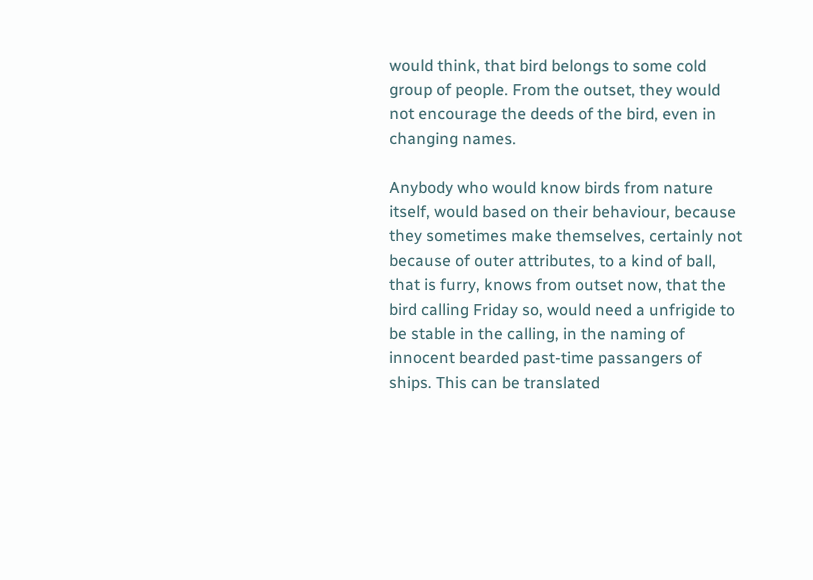would think, that bird belongs to some cold group of people. From the outset, they would not encourage the deeds of the bird, even in changing names.

Anybody who would know birds from nature itself, would based on their behaviour, because they sometimes make themselves, certainly not because of outer attributes, to a kind of ball, that is furry, knows from outset now, that the bird calling Friday so, would need a unfrigide to be stable in the calling, in the naming of innocent bearded past-time passangers of ships. This can be translated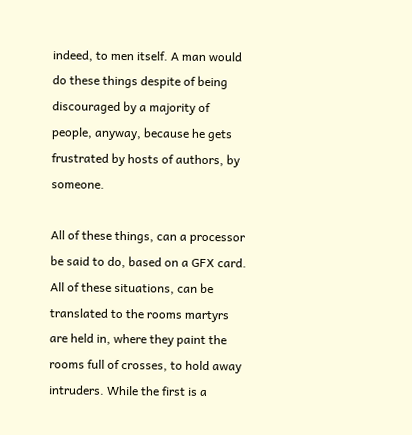indeed, to men itself. A man would do these things despite of being discouraged by a majority of people, anyway, because he gets frustrated by hosts of authors, by someone.

All of these things, can a processor be said to do, based on a GFX card. All of these situations, can be translated to the rooms martyrs are held in, where they paint the rooms full of crosses, to hold away intruders. While the first is a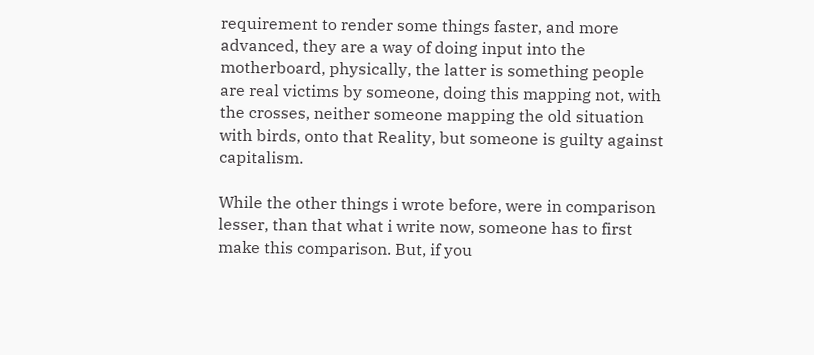requirement to render some things faster, and more advanced, they are a way of doing input into the motherboard, physically, the latter is something people are real victims by someone, doing this mapping not, with the crosses, neither someone mapping the old situation with birds, onto that Reality, but someone is guilty against capitalism.

While the other things i wrote before, were in comparison lesser, than that what i write now, someone has to first make this comparison. But, if you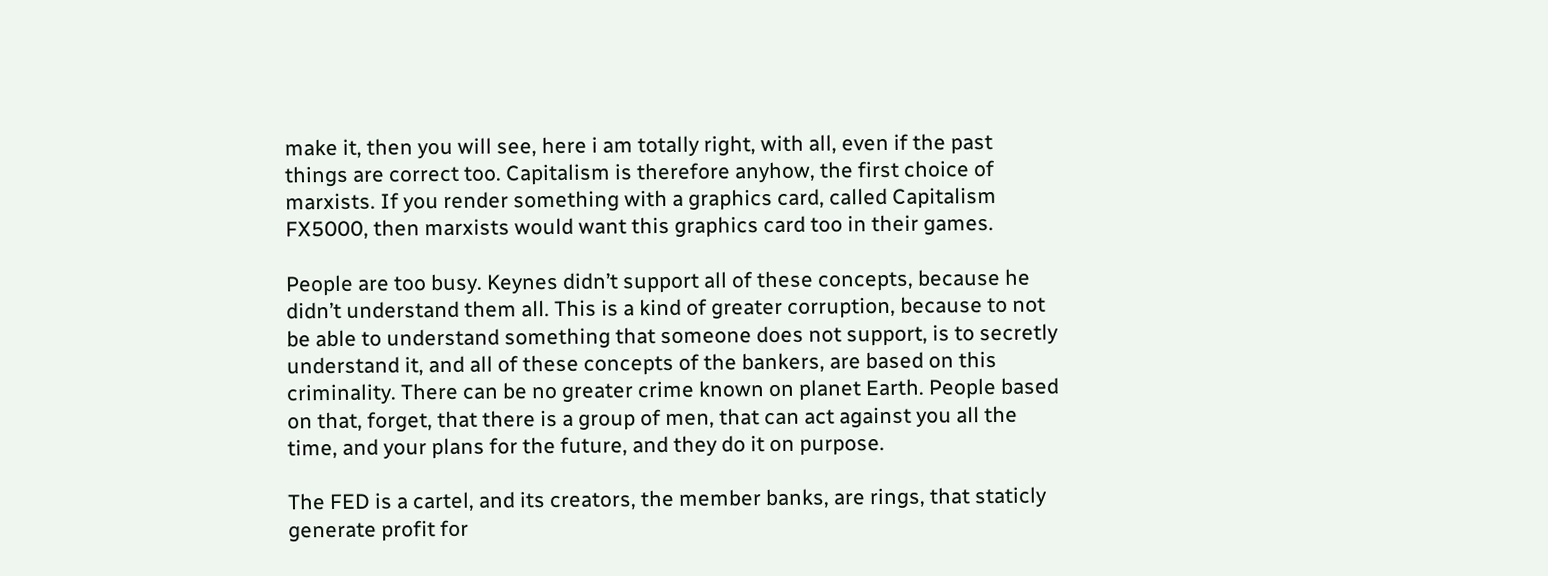make it, then you will see, here i am totally right, with all, even if the past things are correct too. Capitalism is therefore anyhow, the first choice of marxists. If you render something with a graphics card, called Capitalism FX5000, then marxists would want this graphics card too in their games.

People are too busy. Keynes didn’t support all of these concepts, because he didn’t understand them all. This is a kind of greater corruption, because to not be able to understand something that someone does not support, is to secretly understand it, and all of these concepts of the bankers, are based on this criminality. There can be no greater crime known on planet Earth. People based on that, forget, that there is a group of men, that can act against you all the time, and your plans for the future, and they do it on purpose.

The FED is a cartel, and its creators, the member banks, are rings, that staticly generate profit for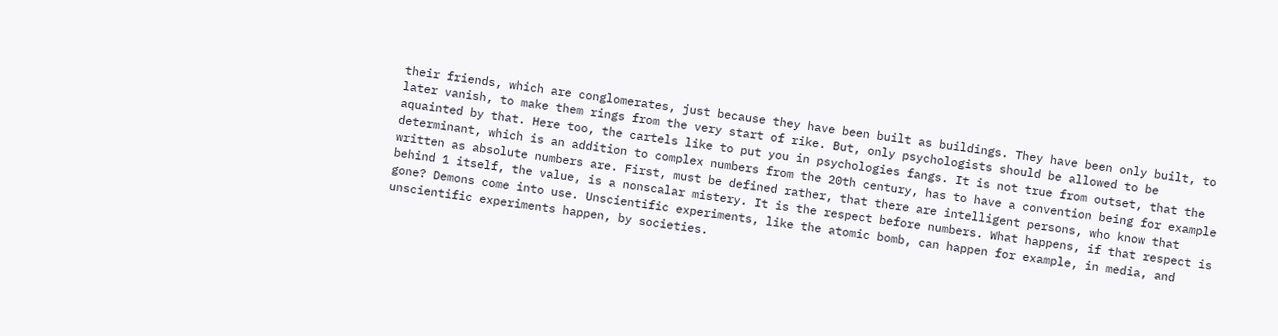their friends, which are conglomerates, just because they have been built as buildings. They have been only built, to later vanish, to make them rings from the very start of rike. But, only psychologists should be allowed to be aquainted by that. Here too, the cartels like to put you in psychologies fangs. It is not true from outset, that the determinant, which is an addition to complex numbers from the 20th century, has to have a convention being for example written as absolute numbers are. First, must be defined rather, that there are intelligent persons, who know that behind 1 itself, the value, is a nonscalar mistery. It is the respect before numbers. What happens, if that respect is gone? Demons come into use. Unscientific experiments, like the atomic bomb, can happen for example, in media, and unscientific experiments happen, by societies.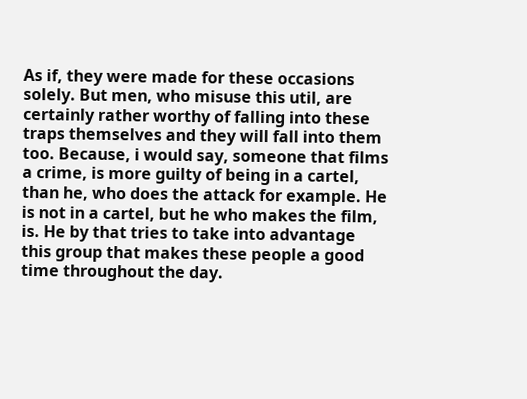As if, they were made for these occasions solely. But men, who misuse this util, are certainly rather worthy of falling into these traps themselves and they will fall into them too. Because, i would say, someone that films a crime, is more guilty of being in a cartel, than he, who does the attack for example. He is not in a cartel, but he who makes the film, is. He by that tries to take into advantage this group that makes these people a good time throughout the day.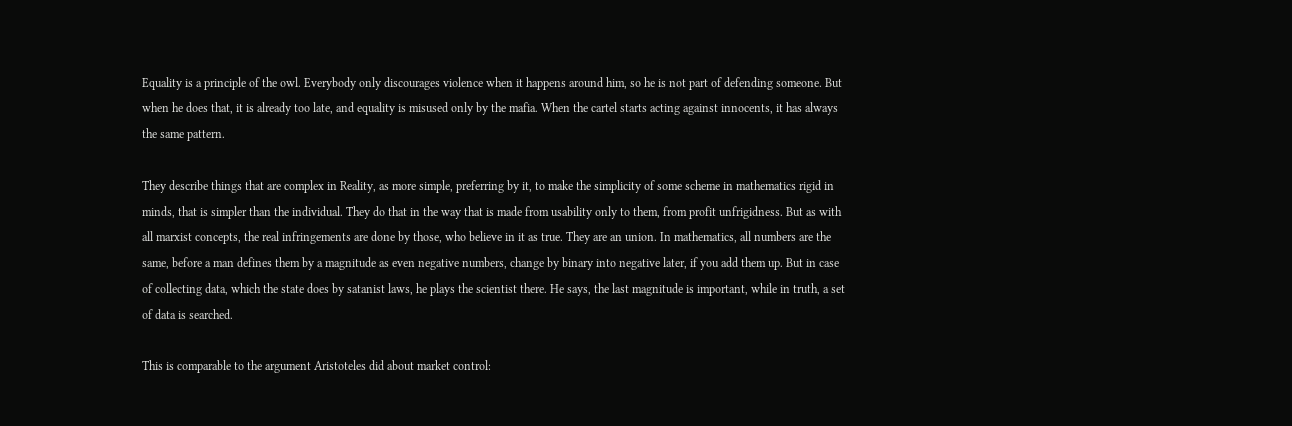Equality is a principle of the owl. Everybody only discourages violence when it happens around him, so he is not part of defending someone. But when he does that, it is already too late, and equality is misused only by the mafia. When the cartel starts acting against innocents, it has always the same pattern.

They describe things that are complex in Reality, as more simple, preferring by it, to make the simplicity of some scheme in mathematics rigid in minds, that is simpler than the individual. They do that in the way that is made from usability only to them, from profit unfrigidness. But as with all marxist concepts, the real infringements are done by those, who believe in it as true. They are an union. In mathematics, all numbers are the same, before a man defines them by a magnitude as even negative numbers, change by binary into negative later, if you add them up. But in case of collecting data, which the state does by satanist laws, he plays the scientist there. He says, the last magnitude is important, while in truth, a set of data is searched.

This is comparable to the argument Aristoteles did about market control: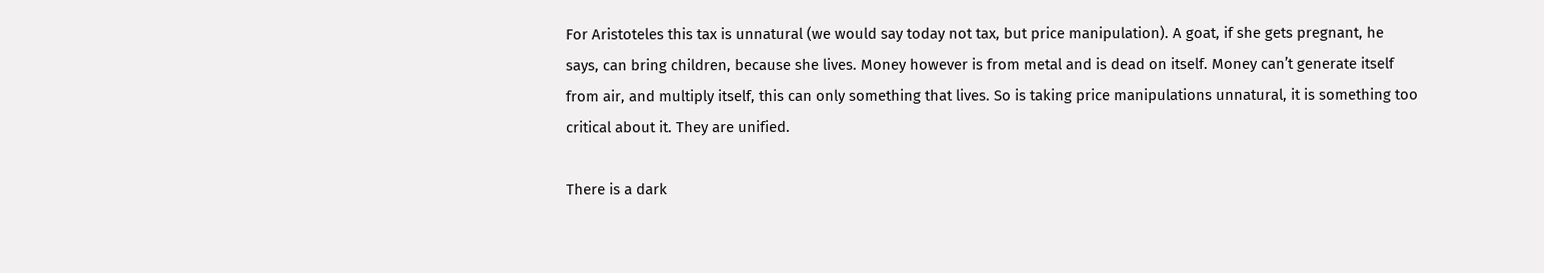For Aristoteles this tax is unnatural (we would say today not tax, but price manipulation). A goat, if she gets pregnant, he says, can bring children, because she lives. Money however is from metal and is dead on itself. Money can’t generate itself from air, and multiply itself, this can only something that lives. So is taking price manipulations unnatural, it is something too critical about it. They are unified.

There is a dark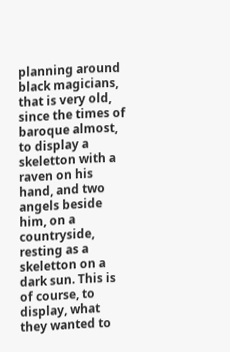planning around black magicians, that is very old, since the times of baroque almost, to display a skeletton with a raven on his hand, and two angels beside him, on a countryside, resting as a skeletton on a dark sun. This is of course, to display, what they wanted to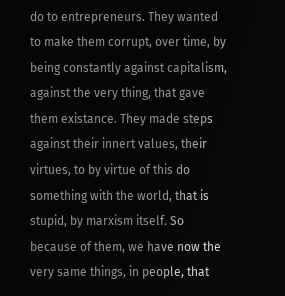do to entrepreneurs. They wanted to make them corrupt, over time, by being constantly against capitalism, against the very thing, that gave them existance. They made steps against their innert values, their virtues, to by virtue of this do something with the world, that is stupid, by marxism itself. So because of them, we have now the very same things, in people, that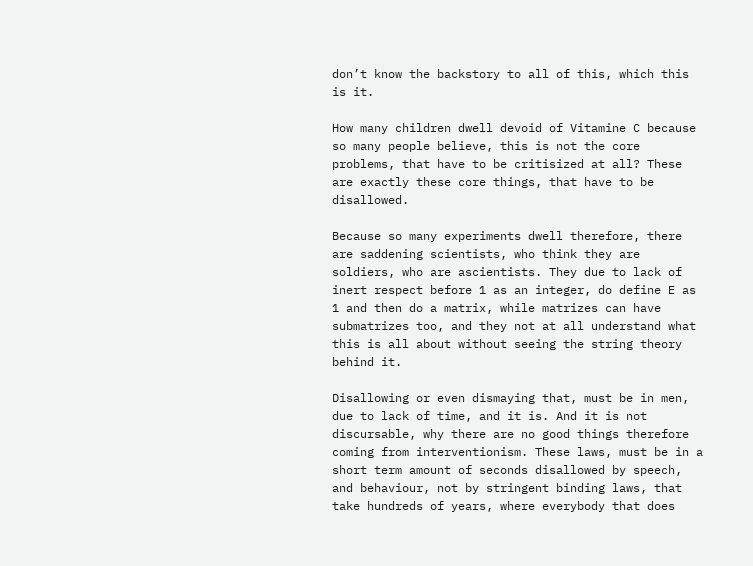don’t know the backstory to all of this, which this is it.

How many children dwell devoid of Vitamine C because so many people believe, this is not the core problems, that have to be critisized at all? These are exactly these core things, that have to be disallowed.

Because so many experiments dwell therefore, there are saddening scientists, who think they are soldiers, who are ascientists. They due to lack of inert respect before 1 as an integer, do define E as 1 and then do a matrix, while matrizes can have submatrizes too, and they not at all understand what this is all about without seeing the string theory behind it.

Disallowing or even dismaying that, must be in men, due to lack of time, and it is. And it is not discursable, why there are no good things therefore coming from interventionism. These laws, must be in a short term amount of seconds disallowed by speech, and behaviour, not by stringent binding laws, that take hundreds of years, where everybody that does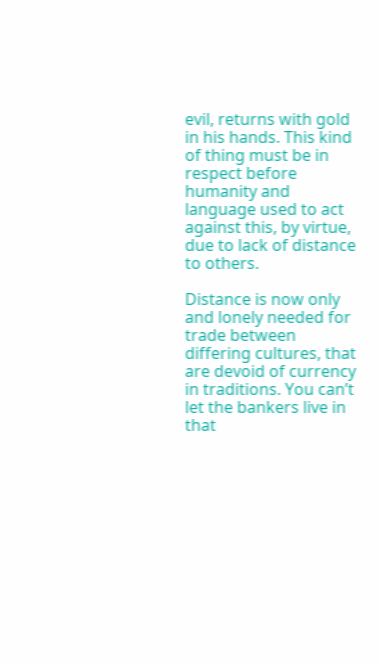evil, returns with gold in his hands. This kind of thing must be in respect before humanity and language used to act against this, by virtue, due to lack of distance to others.

Distance is now only and lonely needed for trade between differing cultures, that are devoid of currency in traditions. You can’t let the bankers live in that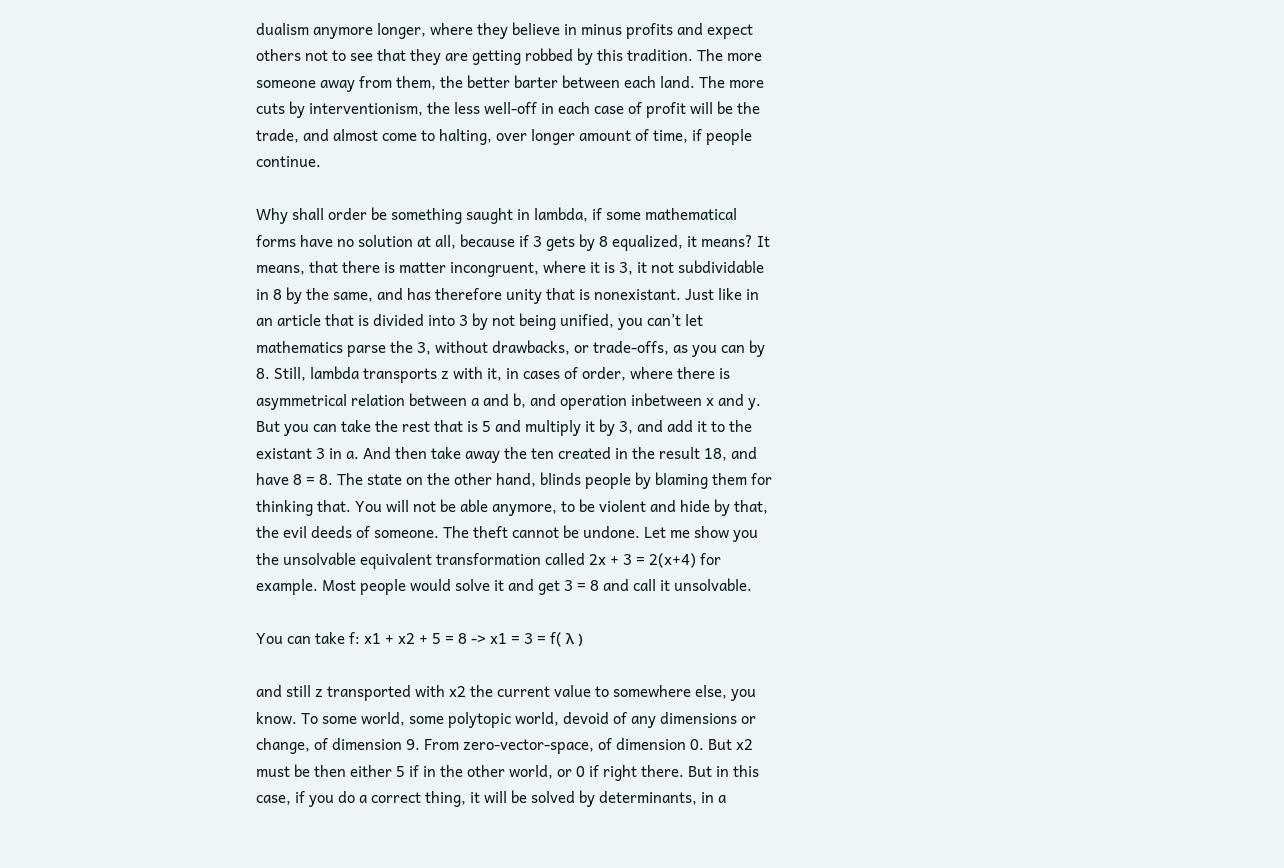dualism anymore longer, where they believe in minus profits and expect others not to see that they are getting robbed by this tradition. The more someone away from them, the better barter between each land. The more cuts by interventionism, the less well-off in each case of profit will be the trade, and almost come to halting, over longer amount of time, if people continue.

Why shall order be something saught in lambda, if some mathematical forms have no solution at all, because if 3 gets by 8 equalized, it means? It means, that there is matter incongruent, where it is 3, it not subdividable in 8 by the same, and has therefore unity that is nonexistant. Just like in an article that is divided into 3 by not being unified, you can’t let mathematics parse the 3, without drawbacks, or trade-offs, as you can by 8. Still, lambda transports z with it, in cases of order, where there is asymmetrical relation between a and b, and operation inbetween x and y. But you can take the rest that is 5 and multiply it by 3, and add it to the existant 3 in a. And then take away the ten created in the result 18, and have 8 = 8. The state on the other hand, blinds people by blaming them for thinking that. You will not be able anymore, to be violent and hide by that, the evil deeds of someone. The theft cannot be undone. Let me show you the unsolvable equivalent transformation called 2x + 3 = 2(x+4) for example. Most people would solve it and get 3 = 8 and call it unsolvable.

You can take f: x1 + x2 + 5 = 8 -> x1 = 3 = f( λ )

and still z transported with x2 the current value to somewhere else, you know. To some world, some polytopic world, devoid of any dimensions or change, of dimension 9. From zero-vector-space, of dimension 0. But x2 must be then either 5 if in the other world, or 0 if right there. But in this case, if you do a correct thing, it will be solved by determinants, in a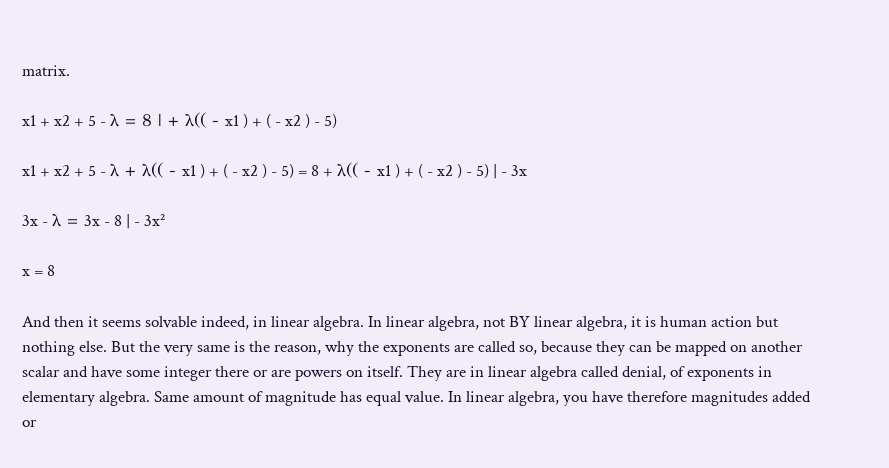matrix.

x1 + x2 + 5 - λ = 8 | + λ(( - x1 ) + ( - x2 ) - 5)

x1 + x2 + 5 - λ + λ(( - x1 ) + ( - x2 ) - 5) = 8 + λ(( - x1 ) + ( - x2 ) - 5) | - 3x

3x - λ = 3x - 8 | - 3x²

x = 8

And then it seems solvable indeed, in linear algebra. In linear algebra, not BY linear algebra, it is human action but nothing else. But the very same is the reason, why the exponents are called so, because they can be mapped on another scalar and have some integer there or are powers on itself. They are in linear algebra called denial, of exponents in elementary algebra. Same amount of magnitude has equal value. In linear algebra, you have therefore magnitudes added or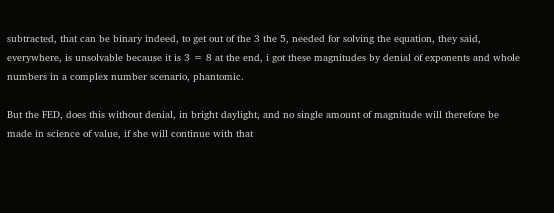subtracted, that can be binary indeed, to get out of the 3 the 5, needed for solving the equation, they said, everywhere, is unsolvable because it is 3 = 8 at the end, i got these magnitudes by denial of exponents and whole numbers in a complex number scenario, phantomic.

But the FED, does this without denial, in bright daylight, and no single amount of magnitude will therefore be made in science of value, if she will continue with that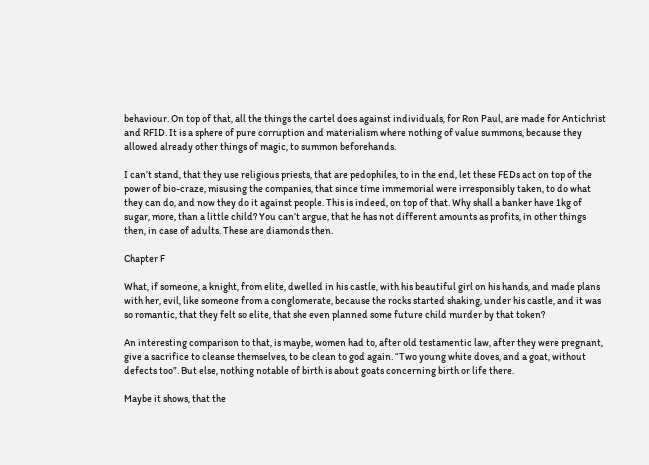behaviour. On top of that, all the things the cartel does against individuals, for Ron Paul, are made for Antichrist and RFID. It is a sphere of pure corruption and materialism where nothing of value summons, because they allowed already other things of magic, to summon beforehands.

I can’t stand, that they use religious priests, that are pedophiles, to in the end, let these FEDs act on top of the power of bio-craze, misusing the companies, that since time immemorial were irresponsibly taken, to do what they can do, and now they do it against people. This is indeed, on top of that. Why shall a banker have 1kg of sugar, more, than a little child? You can’t argue, that he has not different amounts as profits, in other things then, in case of adults. These are diamonds then.

Chapter F

What, if someone, a knight, from elite, dwelled in his castle, with his beautiful girl on his hands, and made plans with her, evil, like someone from a conglomerate, because the rocks started shaking, under his castle, and it was so romantic, that they felt so elite, that she even planned some future child murder by that token?

An interesting comparison to that, is maybe, women had to, after old testamentic law, after they were pregnant, give a sacrifice to cleanse themselves, to be clean to god again. “Two young white doves, and a goat, without defects too”. But else, nothing notable of birth is about goats concerning birth or life there.

Maybe it shows, that the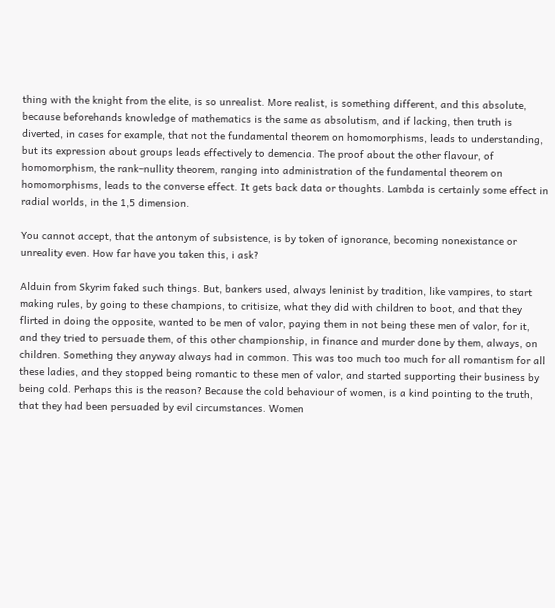thing with the knight from the elite, is so unrealist. More realist, is something different, and this absolute, because beforehands knowledge of mathematics is the same as absolutism, and if lacking, then truth is diverted, in cases for example, that not the fundamental theorem on homomorphisms, leads to understanding, but its expression about groups leads effectively to demencia. The proof about the other flavour, of homomorphism, the rank–nullity theorem, ranging into administration of the fundamental theorem on homomorphisms, leads to the converse effect. It gets back data or thoughts. Lambda is certainly some effect in radial worlds, in the 1,5 dimension.

You cannot accept, that the antonym of subsistence, is by token of ignorance, becoming nonexistance or unreality even. How far have you taken this, i ask?

Alduin from Skyrim faked such things. But, bankers used, always leninist by tradition, like vampires, to start making rules, by going to these champions, to critisize, what they did with children to boot, and that they flirted in doing the opposite, wanted to be men of valor, paying them in not being these men of valor, for it, and they tried to persuade them, of this other championship, in finance and murder done by them, always, on children. Something they anyway always had in common. This was too much too much for all romantism for all these ladies, and they stopped being romantic to these men of valor, and started supporting their business by being cold. Perhaps this is the reason? Because the cold behaviour of women, is a kind pointing to the truth, that they had been persuaded by evil circumstances. Women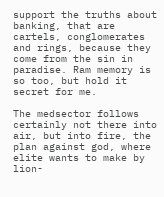support the truths about banking, that are cartels, conglomerates and rings, because they come from the sin in paradise. Ram memory is so too, but hold it secret for me.

The medsector follows certainly not there into air, but into fire, the plan against god, where elite wants to make by lion-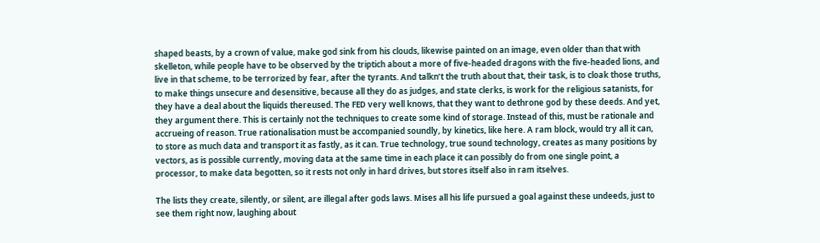shaped beasts, by a crown of value, make god sink from his clouds, likewise painted on an image, even older than that with skelleton, while people have to be observed by the triptich about a more of five-headed dragons with the five-headed lions, and live in that scheme, to be terrorized by fear, after the tyrants. And talkn’t the truth about that, their task, is to cloak those truths, to make things unsecure and desensitive, because all they do as judges, and state clerks, is work for the religious satanists, for they have a deal about the liquids thereused. The FED very well knows, that they want to dethrone god by these deeds. And yet, they argument there. This is certainly not the techniques to create some kind of storage. Instead of this, must be rationale and accrueing of reason. True rationalisation must be accompanied soundly, by kinetics, like here. A ram block, would try all it can, to store as much data and transport it as fastly, as it can. True technology, true sound technology, creates as many positions by vectors, as is possible currently, moving data at the same time in each place it can possibly do from one single point, a processor, to make data begotten, so it rests not only in hard drives, but stores itself also in ram itselves.

The lists they create, silently, or silent, are illegal after gods laws. Mises all his life pursued a goal against these undeeds, just to see them right now, laughing about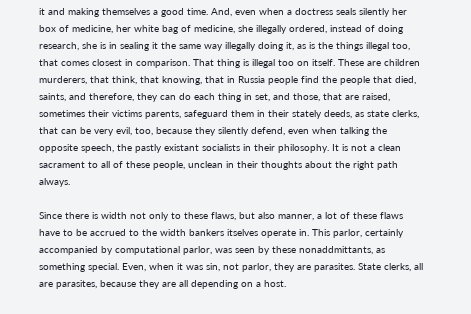it and making themselves a good time. And, even when a doctress seals silently her box of medicine, her white bag of medicine, she illegally ordered, instead of doing research, she is in sealing it the same way illegally doing it, as is the things illegal too, that comes closest in comparison. That thing is illegal too on itself. These are children murderers, that think, that knowing, that in Russia people find the people that died, saints, and therefore, they can do each thing in set, and those, that are raised, sometimes their victims parents, safeguard them in their stately deeds, as state clerks, that can be very evil, too, because they silently defend, even when talking the opposite speech, the pastly existant socialists in their philosophy. It is not a clean sacrament to all of these people, unclean in their thoughts about the right path always.

Since there is width not only to these flaws, but also manner, a lot of these flaws have to be accrued to the width bankers itselves operate in. This parlor, certainly accompanied by computational parlor, was seen by these nonaddmittants, as something special. Even, when it was sin, not parlor, they are parasites. State clerks, all are parasites, because they are all depending on a host.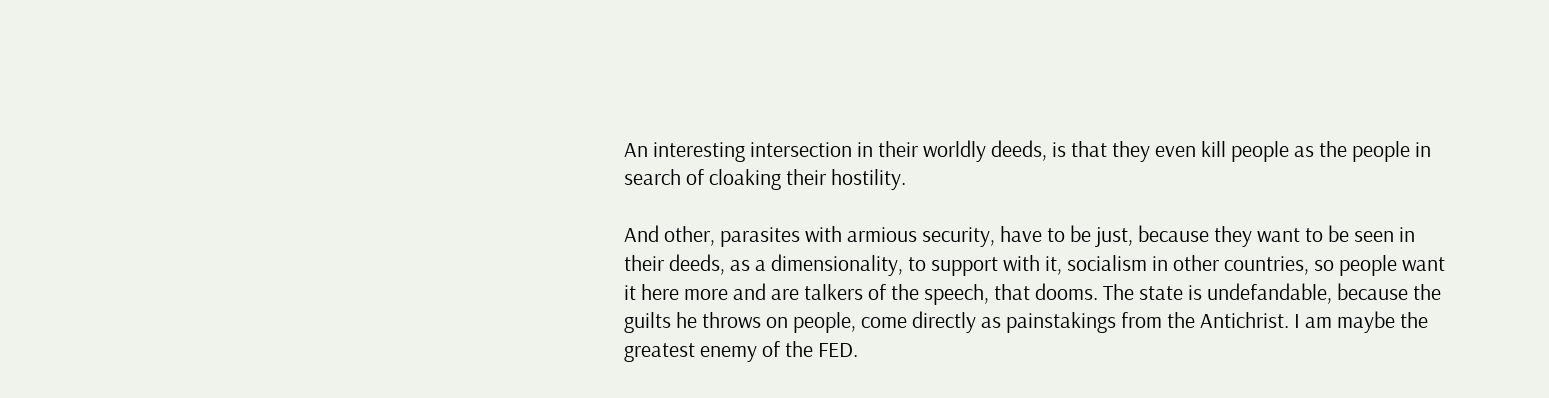An interesting intersection in their worldly deeds, is that they even kill people as the people in search of cloaking their hostility.

And other, parasites with armious security, have to be just, because they want to be seen in their deeds, as a dimensionality, to support with it, socialism in other countries, so people want it here more and are talkers of the speech, that dooms. The state is undefandable, because the guilts he throws on people, come directly as painstakings from the Antichrist. I am maybe the greatest enemy of the FED.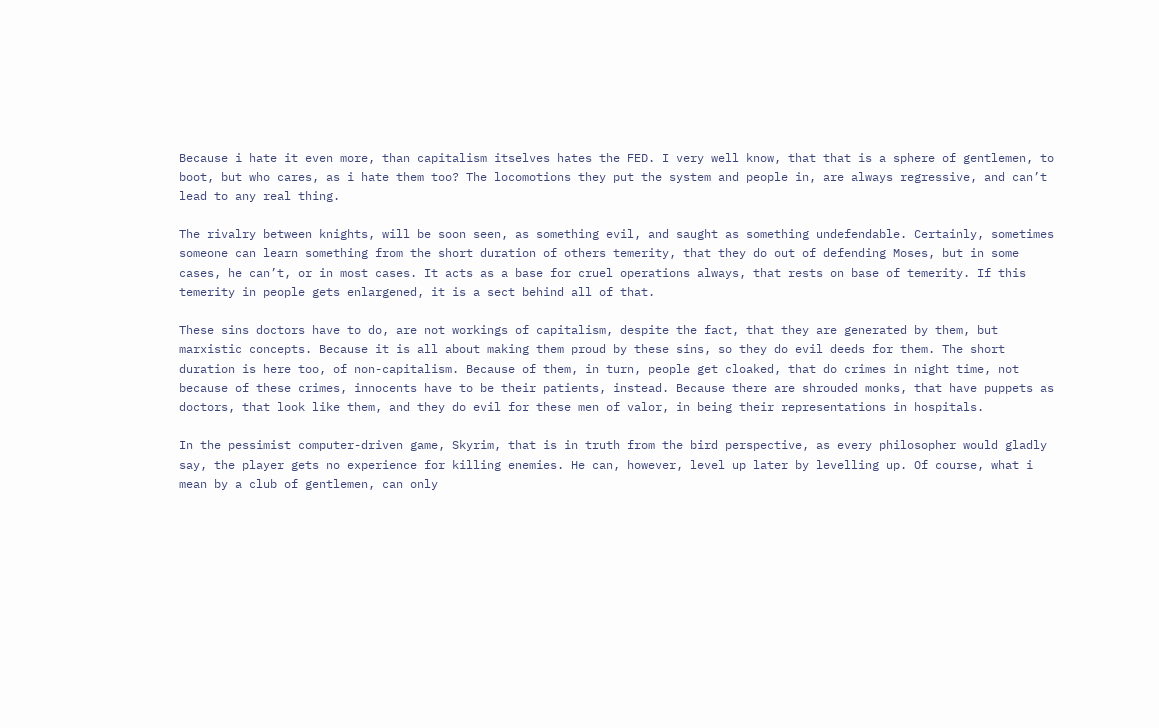Because i hate it even more, than capitalism itselves hates the FED. I very well know, that that is a sphere of gentlemen, to boot, but who cares, as i hate them too? The locomotions they put the system and people in, are always regressive, and can’t lead to any real thing.

The rivalry between knights, will be soon seen, as something evil, and saught as something undefendable. Certainly, sometimes someone can learn something from the short duration of others temerity, that they do out of defending Moses, but in some cases, he can’t, or in most cases. It acts as a base for cruel operations always, that rests on base of temerity. If this temerity in people gets enlargened, it is a sect behind all of that.

These sins doctors have to do, are not workings of capitalism, despite the fact, that they are generated by them, but marxistic concepts. Because it is all about making them proud by these sins, so they do evil deeds for them. The short duration is here too, of non-capitalism. Because of them, in turn, people get cloaked, that do crimes in night time, not because of these crimes, innocents have to be their patients, instead. Because there are shrouded monks, that have puppets as doctors, that look like them, and they do evil for these men of valor, in being their representations in hospitals.

In the pessimist computer-driven game, Skyrim, that is in truth from the bird perspective, as every philosopher would gladly say, the player gets no experience for killing enemies. He can, however, level up later by levelling up. Of course, what i mean by a club of gentlemen, can only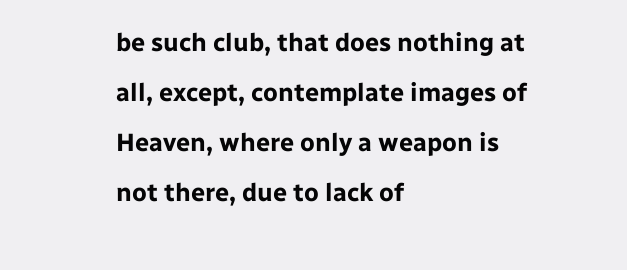be such club, that does nothing at all, except, contemplate images of Heaven, where only a weapon is not there, due to lack of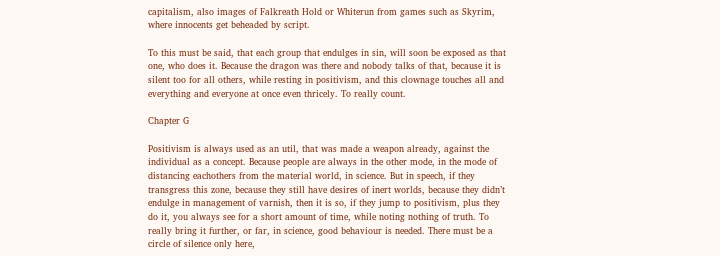capitalism, also images of Falkreath Hold or Whiterun from games such as Skyrim, where innocents get beheaded by script.

To this must be said, that each group that endulges in sin, will soon be exposed as that one, who does it. Because the dragon was there and nobody talks of that, because it is silent too for all others, while resting in positivism, and this clownage touches all and everything and everyone at once even thricely. To really count.

Chapter G

Positivism is always used as an util, that was made a weapon already, against the individual as a concept. Because people are always in the other mode, in the mode of distancing eachothers from the material world, in science. But in speech, if they transgress this zone, because they still have desires of inert worlds, because they didn’t endulge in management of varnish, then it is so, if they jump to positivism, plus they do it, you always see for a short amount of time, while noting nothing of truth. To really bring it further, or far, in science, good behaviour is needed. There must be a circle of silence only here,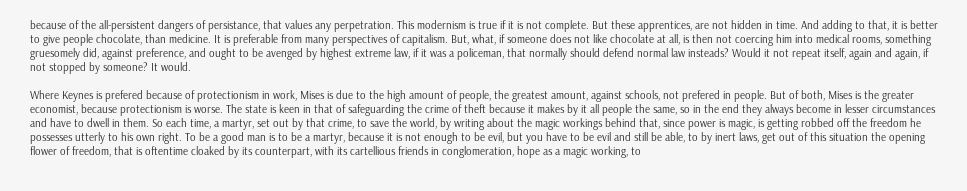because of the all-persistent dangers of persistance, that values any perpetration. This modernism is true if it is not complete. But these apprentices, are not hidden in time. And adding to that, it is better to give people chocolate, than medicine. It is preferable from many perspectives of capitalism. But, what, if someone does not like chocolate at all, is then not coercing him into medical rooms, something gruesomely did, against preference, and ought to be avenged by highest extreme law, if it was a policeman, that normally should defend normal law insteads? Would it not repeat itself, again and again, if not stopped by someone? It would.

Where Keynes is prefered because of protectionism in work, Mises is due to the high amount of people, the greatest amount, against schools, not prefered in people. But of both, Mises is the greater economist, because protectionism is worse. The state is keen in that of safeguarding the crime of theft because it makes by it all people the same, so in the end they always become in lesser circumstances and have to dwell in them. So each time, a martyr, set out by that crime, to save the world, by writing about the magic workings behind that, since power is magic, is getting robbed off the freedom he possesses utterly to his own right. To be a good man is to be a martyr, because it is not enough to be evil, but you have to be evil and still be able, to by inert laws, get out of this situation the opening flower of freedom, that is oftentime cloaked by its counterpart, with its cartellious friends in conglomeration, hope as a magic working, to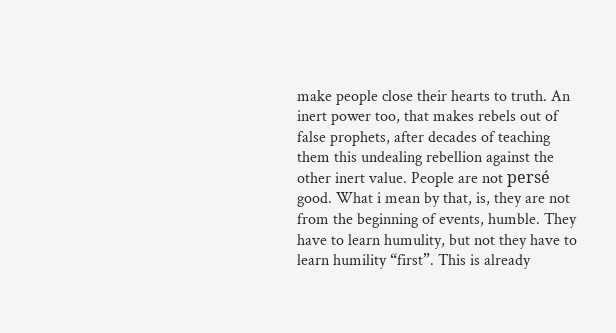make people close their hearts to truth. An inert power too, that makes rebels out of false prophets, after decades of teaching them this undealing rebellion against the other inert value. People are not persé good. What i mean by that, is, they are not from the beginning of events, humble. They have to learn humulity, but not they have to learn humility “first”. This is already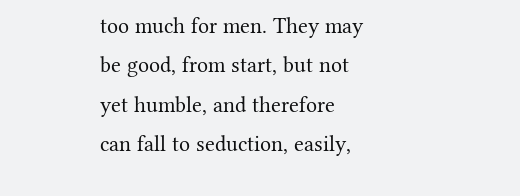too much for men. They may be good, from start, but not yet humble, and therefore can fall to seduction, easily,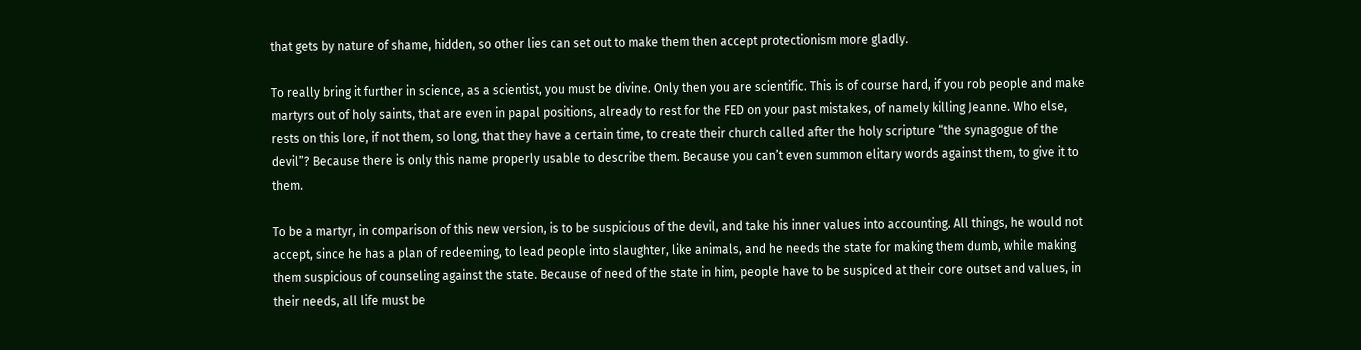that gets by nature of shame, hidden, so other lies can set out to make them then accept protectionism more gladly.

To really bring it further in science, as a scientist, you must be divine. Only then you are scientific. This is of course hard, if you rob people and make martyrs out of holy saints, that are even in papal positions, already to rest for the FED on your past mistakes, of namely killing Jeanne. Who else, rests on this lore, if not them, so long, that they have a certain time, to create their church called after the holy scripture “the synagogue of the devil”? Because there is only this name properly usable to describe them. Because you can’t even summon elitary words against them, to give it to them.

To be a martyr, in comparison of this new version, is to be suspicious of the devil, and take his inner values into accounting. All things, he would not accept, since he has a plan of redeeming, to lead people into slaughter, like animals, and he needs the state for making them dumb, while making them suspicious of counseling against the state. Because of need of the state in him, people have to be suspiced at their core outset and values, in their needs, all life must be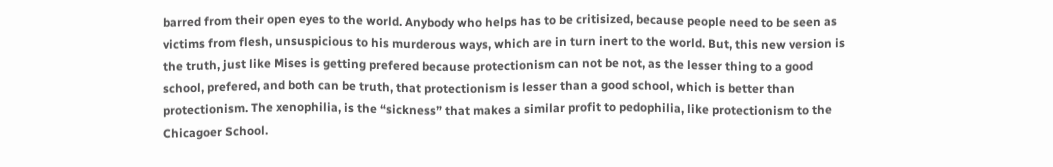barred from their open eyes to the world. Anybody who helps has to be critisized, because people need to be seen as victims from flesh, unsuspicious to his murderous ways, which are in turn inert to the world. But, this new version is the truth, just like Mises is getting prefered because protectionism can not be not, as the lesser thing to a good school, prefered, and both can be truth, that protectionism is lesser than a good school, which is better than protectionism. The xenophilia, is the “sickness” that makes a similar profit to pedophilia, like protectionism to the Chicagoer School.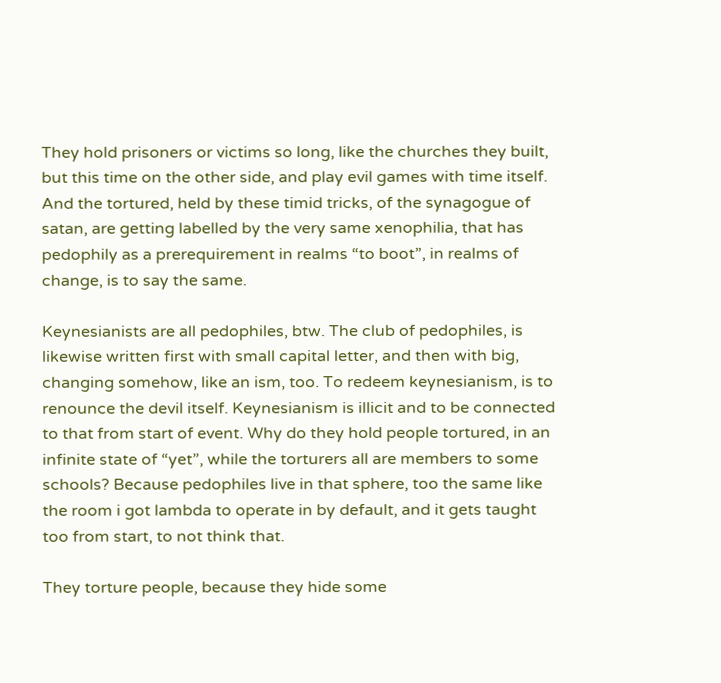They hold prisoners or victims so long, like the churches they built, but this time on the other side, and play evil games with time itself. And the tortured, held by these timid tricks, of the synagogue of satan, are getting labelled by the very same xenophilia, that has pedophily as a prerequirement in realms “to boot”, in realms of change, is to say the same.

Keynesianists are all pedophiles, btw. The club of pedophiles, is likewise written first with small capital letter, and then with big, changing somehow, like an ism, too. To redeem keynesianism, is to renounce the devil itself. Keynesianism is illicit and to be connected to that from start of event. Why do they hold people tortured, in an infinite state of “yet”, while the torturers all are members to some schools? Because pedophiles live in that sphere, too the same like the room i got lambda to operate in by default, and it gets taught too from start, to not think that.

They torture people, because they hide some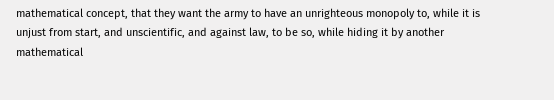mathematical concept, that they want the army to have an unrighteous monopoly to, while it is unjust from start, and unscientific, and against law, to be so, while hiding it by another mathematical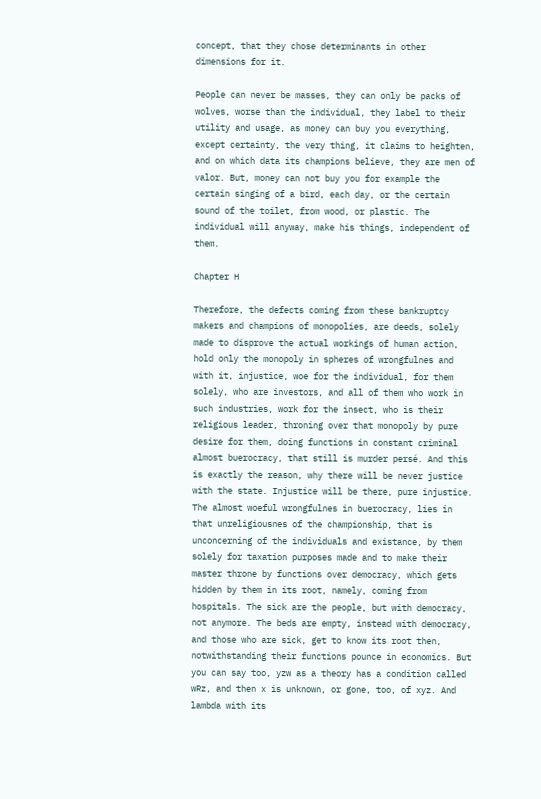concept, that they chose determinants in other dimensions for it.

People can never be masses, they can only be packs of wolves, worse than the individual, they label to their utility and usage, as money can buy you everything, except certainty, the very thing, it claims to heighten, and on which data its champions believe, they are men of valor. But, money can not buy you for example the certain singing of a bird, each day, or the certain sound of the toilet, from wood, or plastic. The individual will anyway, make his things, independent of them.

Chapter H

Therefore, the defects coming from these bankruptcy makers and champions of monopolies, are deeds, solely made to disprove the actual workings of human action, hold only the monopoly in spheres of wrongfulnes and with it, injustice, woe for the individual, for them solely, who are investors, and all of them who work in such industries, work for the insect, who is their religious leader, throning over that monopoly by pure desire for them, doing functions in constant criminal almost buerocracy, that still is murder persé. And this is exactly the reason, why there will be never justice with the state. Injustice will be there, pure injustice. The almost woeful wrongfulnes in buerocracy, lies in that unreligiousnes of the championship, that is unconcerning of the individuals and existance, by them solely for taxation purposes made and to make their master throne by functions over democracy, which gets hidden by them in its root, namely, coming from hospitals. The sick are the people, but with democracy, not anymore. The beds are empty, instead with democracy, and those who are sick, get to know its root then, notwithstanding their functions pounce in economics. But you can say too, yzw as a theory has a condition called wRz, and then x is unknown, or gone, too, of xyz. And lambda with its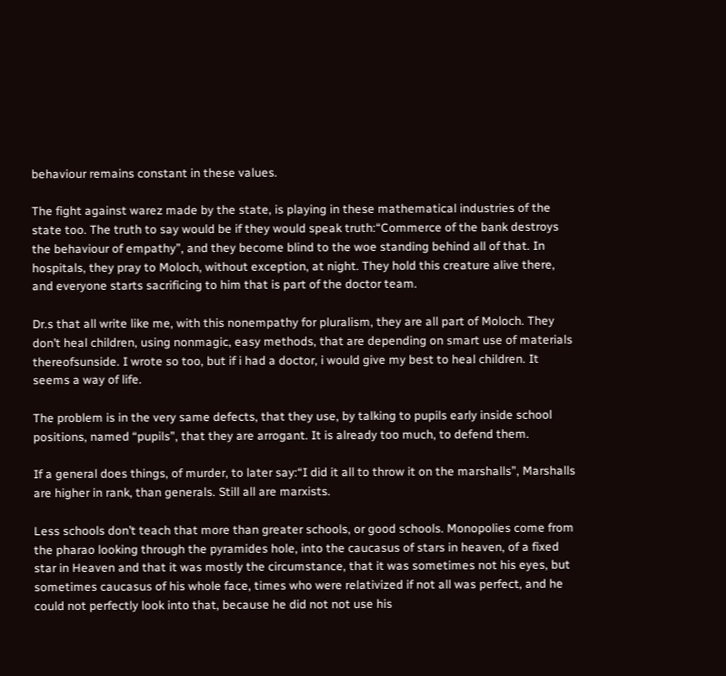behaviour remains constant in these values.

The fight against warez made by the state, is playing in these mathematical industries of the state too. The truth to say would be if they would speak truth:“Commerce of the bank destroys the behaviour of empathy”, and they become blind to the woe standing behind all of that. In hospitals, they pray to Moloch, without exception, at night. They hold this creature alive there, and everyone starts sacrificing to him that is part of the doctor team.

Dr.s that all write like me, with this nonempathy for pluralism, they are all part of Moloch. They don’t heal children, using nonmagic, easy methods, that are depending on smart use of materials thereofsunside. I wrote so too, but if i had a doctor, i would give my best to heal children. It seems a way of life.

The problem is in the very same defects, that they use, by talking to pupils early inside school positions, named “pupils”, that they are arrogant. It is already too much, to defend them.

If a general does things, of murder, to later say:“I did it all to throw it on the marshalls”, Marshalls are higher in rank, than generals. Still all are marxists.

Less schools don’t teach that more than greater schools, or good schools. Monopolies come from the pharao looking through the pyramides hole, into the caucasus of stars in heaven, of a fixed star in Heaven and that it was mostly the circumstance, that it was sometimes not his eyes, but sometimes caucasus of his whole face, times who were relativized if not all was perfect, and he could not perfectly look into that, because he did not not use his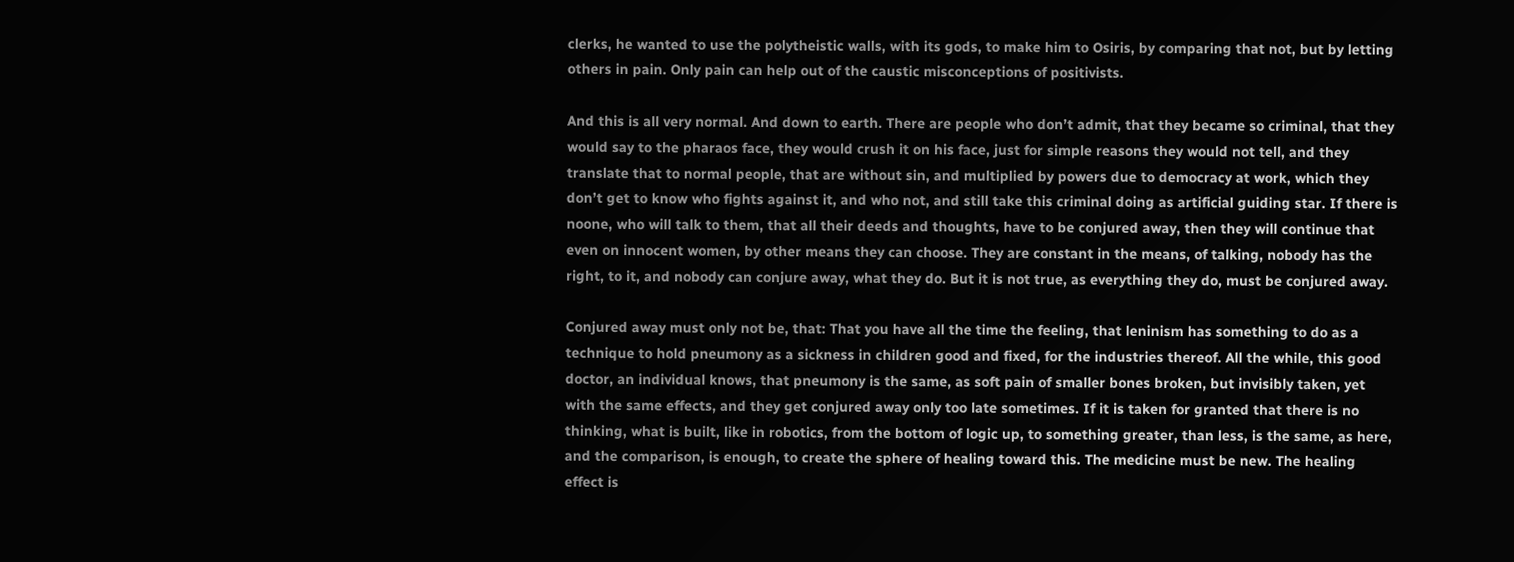clerks, he wanted to use the polytheistic walls, with its gods, to make him to Osiris, by comparing that not, but by letting others in pain. Only pain can help out of the caustic misconceptions of positivists.

And this is all very normal. And down to earth. There are people who don’t admit, that they became so criminal, that they would say to the pharaos face, they would crush it on his face, just for simple reasons they would not tell, and they translate that to normal people, that are without sin, and multiplied by powers due to democracy at work, which they don’t get to know who fights against it, and who not, and still take this criminal doing as artificial guiding star. If there is noone, who will talk to them, that all their deeds and thoughts, have to be conjured away, then they will continue that even on innocent women, by other means they can choose. They are constant in the means, of talking, nobody has the right, to it, and nobody can conjure away, what they do. But it is not true, as everything they do, must be conjured away.

Conjured away must only not be, that: That you have all the time the feeling, that leninism has something to do as a technique to hold pneumony as a sickness in children good and fixed, for the industries thereof. All the while, this good doctor, an individual knows, that pneumony is the same, as soft pain of smaller bones broken, but invisibly taken, yet with the same effects, and they get conjured away only too late sometimes. If it is taken for granted that there is no thinking, what is built, like in robotics, from the bottom of logic up, to something greater, than less, is the same, as here, and the comparison, is enough, to create the sphere of healing toward this. The medicine must be new. The healing effect is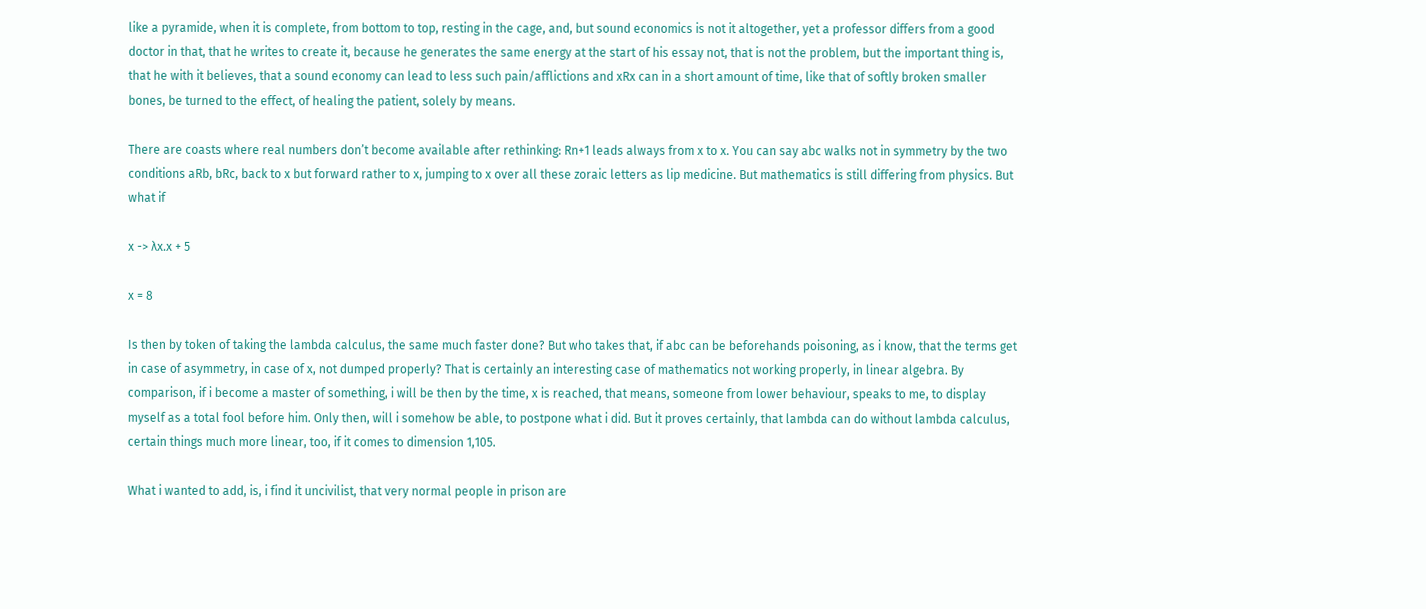like a pyramide, when it is complete, from bottom to top, resting in the cage, and, but sound economics is not it altogether, yet a professor differs from a good doctor in that, that he writes to create it, because he generates the same energy at the start of his essay not, that is not the problem, but the important thing is, that he with it believes, that a sound economy can lead to less such pain/afflictions and xRx can in a short amount of time, like that of softly broken smaller bones, be turned to the effect, of healing the patient, solely by means.

There are coasts where real numbers don’t become available after rethinking: Rn+1 leads always from x to x. You can say abc walks not in symmetry by the two conditions aRb, bRc, back to x but forward rather to x, jumping to x over all these zoraic letters as lip medicine. But mathematics is still differing from physics. But what if

x -> λx.x + 5

x = 8

Is then by token of taking the lambda calculus, the same much faster done? But who takes that, if abc can be beforehands poisoning, as i know, that the terms get in case of asymmetry, in case of x, not dumped properly? That is certainly an interesting case of mathematics not working properly, in linear algebra. By comparison, if i become a master of something, i will be then by the time, x is reached, that means, someone from lower behaviour, speaks to me, to display myself as a total fool before him. Only then, will i somehow be able, to postpone what i did. But it proves certainly, that lambda can do without lambda calculus, certain things much more linear, too, if it comes to dimension 1,105.

What i wanted to add, is, i find it uncivilist, that very normal people in prison are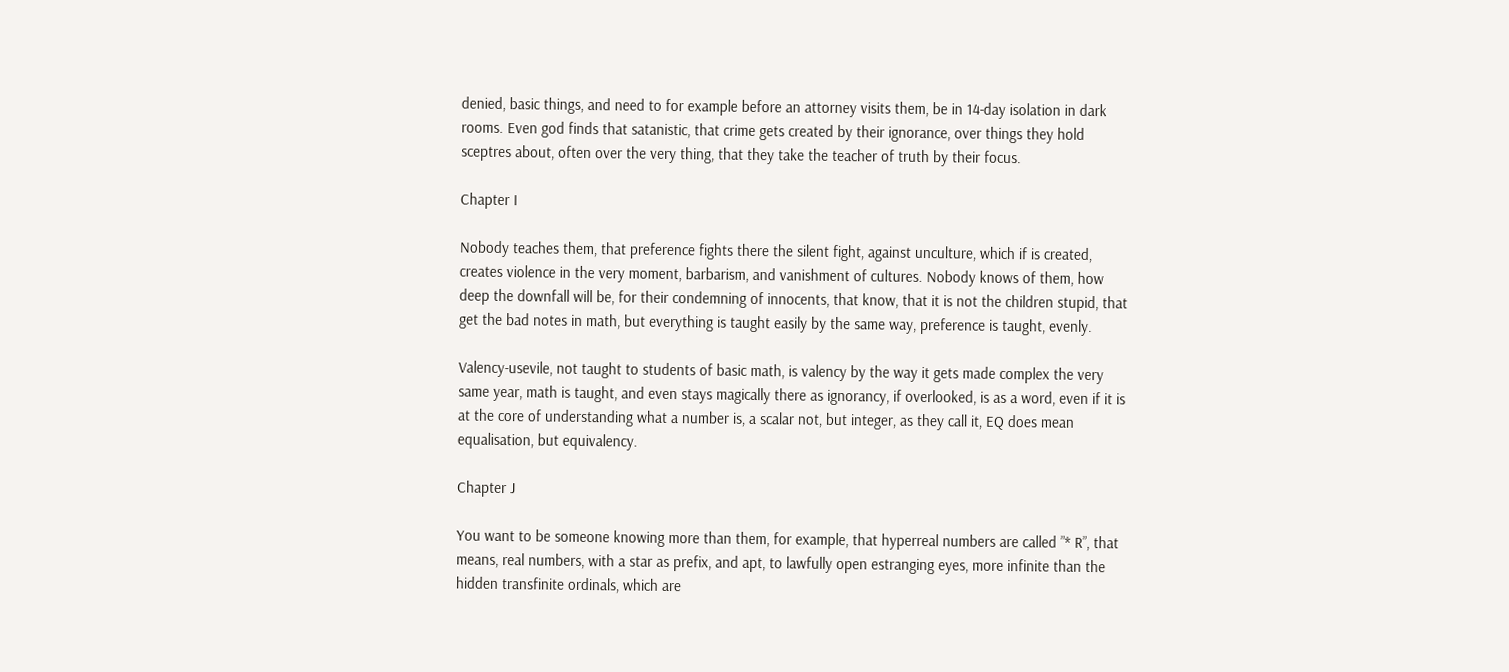denied, basic things, and need to for example before an attorney visits them, be in 14-day isolation in dark rooms. Even god finds that satanistic, that crime gets created by their ignorance, over things they hold sceptres about, often over the very thing, that they take the teacher of truth by their focus.

Chapter I

Nobody teaches them, that preference fights there the silent fight, against unculture, which if is created, creates violence in the very moment, barbarism, and vanishment of cultures. Nobody knows of them, how deep the downfall will be, for their condemning of innocents, that know, that it is not the children stupid, that get the bad notes in math, but everything is taught easily by the same way, preference is taught, evenly.

Valency-usevile, not taught to students of basic math, is valency by the way it gets made complex the very same year, math is taught, and even stays magically there as ignorancy, if overlooked, is as a word, even if it is at the core of understanding what a number is, a scalar not, but integer, as they call it, EQ does mean equalisation, but equivalency.

Chapter J

You want to be someone knowing more than them, for example, that hyperreal numbers are called ”* R”, that means, real numbers, with a star as prefix, and apt, to lawfully open estranging eyes, more infinite than the hidden transfinite ordinals, which are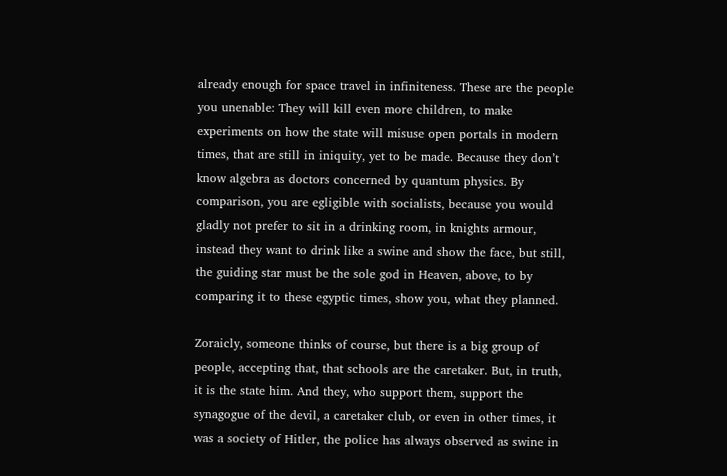already enough for space travel in infiniteness. These are the people you unenable: They will kill even more children, to make experiments on how the state will misuse open portals in modern times, that are still in iniquity, yet to be made. Because they don’t know algebra as doctors concerned by quantum physics. By comparison, you are egligible with socialists, because you would gladly not prefer to sit in a drinking room, in knights armour, instead they want to drink like a swine and show the face, but still, the guiding star must be the sole god in Heaven, above, to by comparing it to these egyptic times, show you, what they planned.

Zoraicly, someone thinks of course, but there is a big group of people, accepting that, that schools are the caretaker. But, in truth, it is the state him. And they, who support them, support the synagogue of the devil, a caretaker club, or even in other times, it was a society of Hitler, the police has always observed as swine in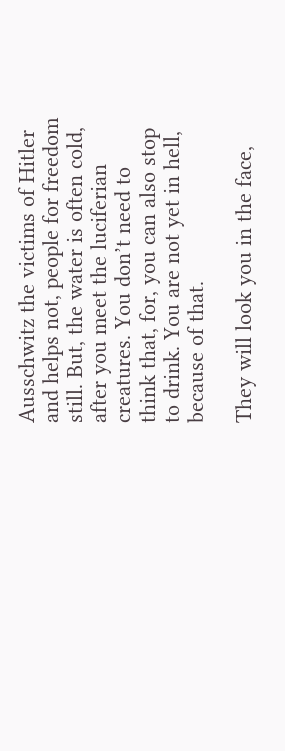Ausschwitz the victims of Hitler and helps not, people for freedom still. But, the water is often cold, after you meet the luciferian creatures. You don’t need to think that, for, you can also stop to drink. You are not yet in hell, because of that.

They will look you in the face,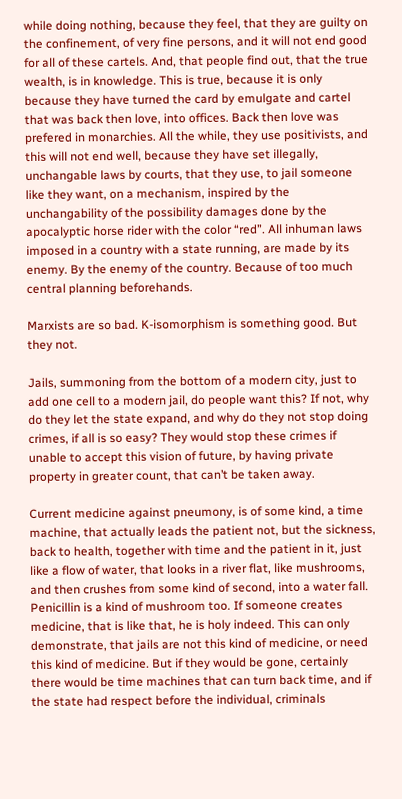while doing nothing, because they feel, that they are guilty on the confinement, of very fine persons, and it will not end good for all of these cartels. And, that people find out, that the true wealth, is in knowledge. This is true, because it is only because they have turned the card by emulgate and cartel that was back then love, into offices. Back then love was prefered in monarchies. All the while, they use positivists, and this will not end well, because they have set illegally, unchangable laws by courts, that they use, to jail someone like they want, on a mechanism, inspired by the unchangability of the possibility damages done by the apocalyptic horse rider with the color “red”. All inhuman laws imposed in a country with a state running, are made by its enemy. By the enemy of the country. Because of too much central planning beforehands.

Marxists are so bad. K-isomorphism is something good. But they not.

Jails, summoning from the bottom of a modern city, just to add one cell to a modern jail, do people want this? If not, why do they let the state expand, and why do they not stop doing crimes, if all is so easy? They would stop these crimes if unable to accept this vision of future, by having private property in greater count, that can’t be taken away.

Current medicine against pneumony, is of some kind, a time machine, that actually leads the patient not, but the sickness, back to health, together with time and the patient in it, just like a flow of water, that looks in a river flat, like mushrooms, and then crushes from some kind of second, into a water fall. Penicillin is a kind of mushroom too. If someone creates medicine, that is like that, he is holy indeed. This can only demonstrate, that jails are not this kind of medicine, or need this kind of medicine. But if they would be gone, certainly there would be time machines that can turn back time, and if the state had respect before the individual, criminals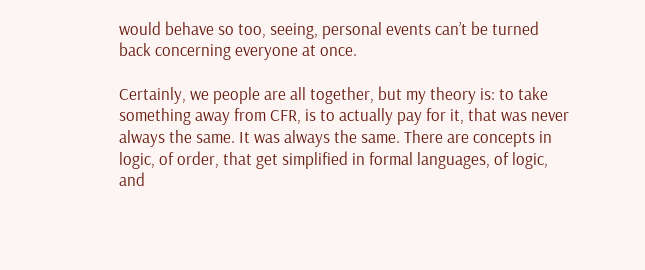would behave so too, seeing, personal events can’t be turned back concerning everyone at once.

Certainly, we people are all together, but my theory is: to take something away from CFR, is to actually pay for it, that was never always the same. It was always the same. There are concepts in logic, of order, that get simplified in formal languages, of logic, and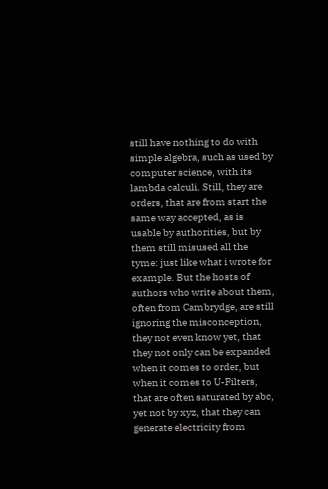still have nothing to do with simple algebra, such as used by computer science, with its lambda calculi. Still, they are orders, that are from start the same way accepted, as is usable by authorities, but by them still misused all the tyme: just like what i wrote for example. But the hosts of authors who write about them, often from Cambrydge, are still ignoring the misconception, they not even know yet, that they not only can be expanded when it comes to order, but when it comes to U-Filters, that are often saturated by abc, yet not by xyz, that they can generate electricity from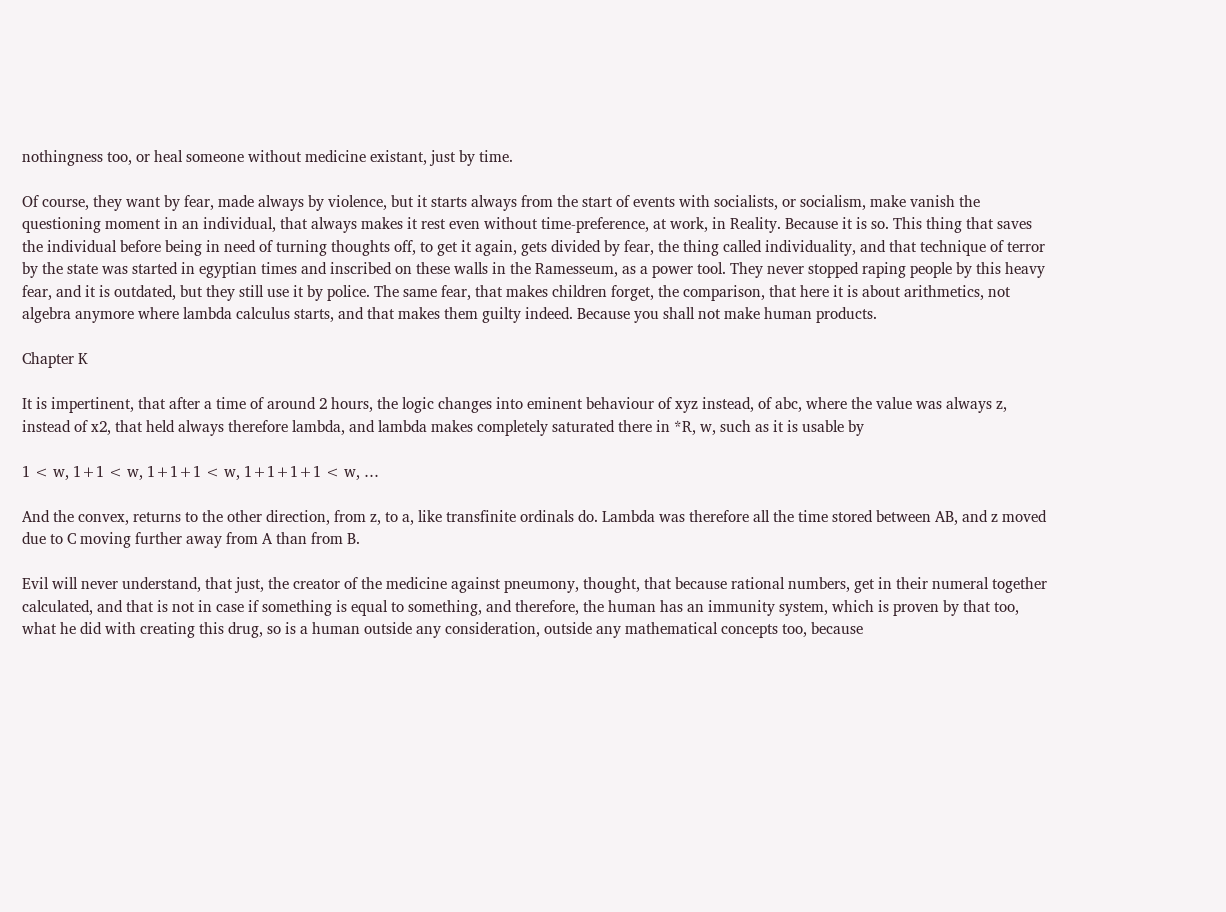nothingness too, or heal someone without medicine existant, just by time.

Of course, they want by fear, made always by violence, but it starts always from the start of events with socialists, or socialism, make vanish the questioning moment in an individual, that always makes it rest even without time-preference, at work, in Reality. Because it is so. This thing that saves the individual before being in need of turning thoughts off, to get it again, gets divided by fear, the thing called individuality, and that technique of terror by the state was started in egyptian times and inscribed on these walls in the Ramesseum, as a power tool. They never stopped raping people by this heavy fear, and it is outdated, but they still use it by police. The same fear, that makes children forget, the comparison, that here it is about arithmetics, not algebra anymore where lambda calculus starts, and that makes them guilty indeed. Because you shall not make human products.

Chapter K

It is impertinent, that after a time of around 2 hours, the logic changes into eminent behaviour of xyz instead, of abc, where the value was always z, instead of x2, that held always therefore lambda, and lambda makes completely saturated there in *R, w, such as it is usable by

1 < w, 1+1 < w, 1+1+1 < w, 1+1+1+1 < w, …

And the convex, returns to the other direction, from z, to a, like transfinite ordinals do. Lambda was therefore all the time stored between AB, and z moved due to C moving further away from A than from B.

Evil will never understand, that just, the creator of the medicine against pneumony, thought, that because rational numbers, get in their numeral together calculated, and that is not in case if something is equal to something, and therefore, the human has an immunity system, which is proven by that too, what he did with creating this drug, so is a human outside any consideration, outside any mathematical concepts too, because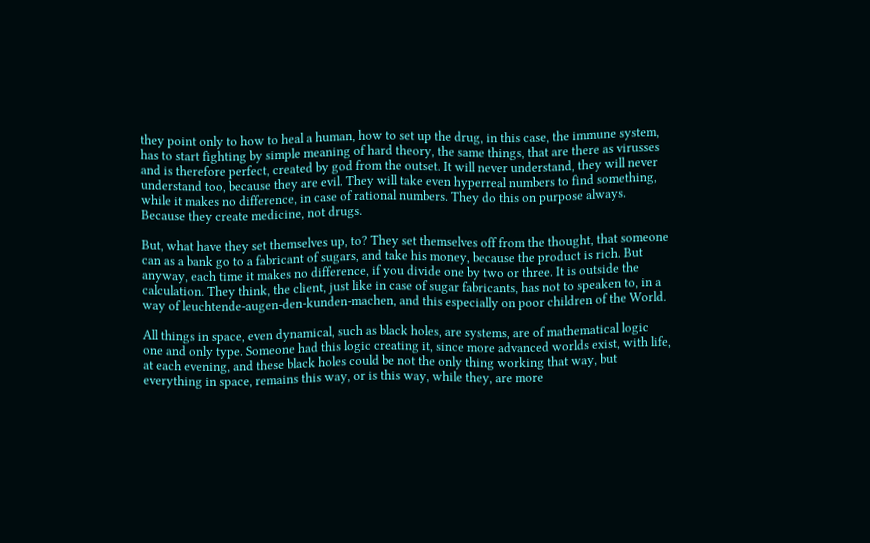they point only to how to heal a human, how to set up the drug, in this case, the immune system, has to start fighting by simple meaning of hard theory, the same things, that are there as virusses and is therefore perfect, created by god from the outset. It will never understand, they will never understand too, because they are evil. They will take even hyperreal numbers to find something, while it makes no difference, in case of rational numbers. They do this on purpose always. Because they create medicine, not drugs.

But, what have they set themselves up, to? They set themselves off from the thought, that someone can as a bank go to a fabricant of sugars, and take his money, because the product is rich. But anyway, each time it makes no difference, if you divide one by two or three. It is outside the calculation. They think, the client, just like in case of sugar fabricants, has not to speaken to, in a way of leuchtende-augen-den-kunden-machen, and this especially on poor children of the World.

All things in space, even dynamical, such as black holes, are systems, are of mathematical logic one and only type. Someone had this logic creating it, since more advanced worlds exist, with life, at each evening, and these black holes could be not the only thing working that way, but everything in space, remains this way, or is this way, while they, are more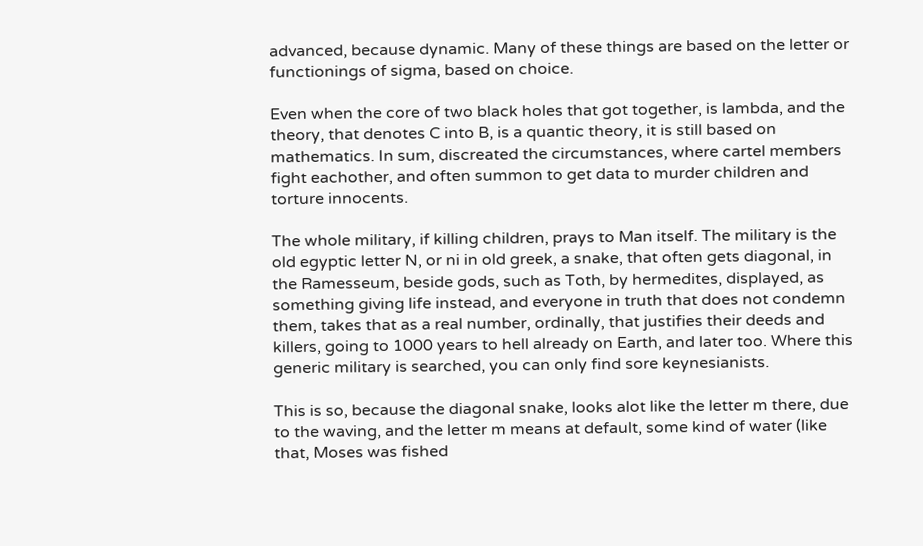advanced, because dynamic. Many of these things are based on the letter or functionings of sigma, based on choice.

Even when the core of two black holes that got together, is lambda, and the theory, that denotes C into B, is a quantic theory, it is still based on mathematics. In sum, discreated the circumstances, where cartel members fight eachother, and often summon to get data to murder children and torture innocents.

The whole military, if killing children, prays to Man itself. The military is the old egyptic letter N, or ni in old greek, a snake, that often gets diagonal, in the Ramesseum, beside gods, such as Toth, by hermedites, displayed, as something giving life instead, and everyone in truth that does not condemn them, takes that as a real number, ordinally, that justifies their deeds and killers, going to 1000 years to hell already on Earth, and later too. Where this generic military is searched, you can only find sore keynesianists.

This is so, because the diagonal snake, looks alot like the letter m there, due to the waving, and the letter m means at default, some kind of water (like that, Moses was fished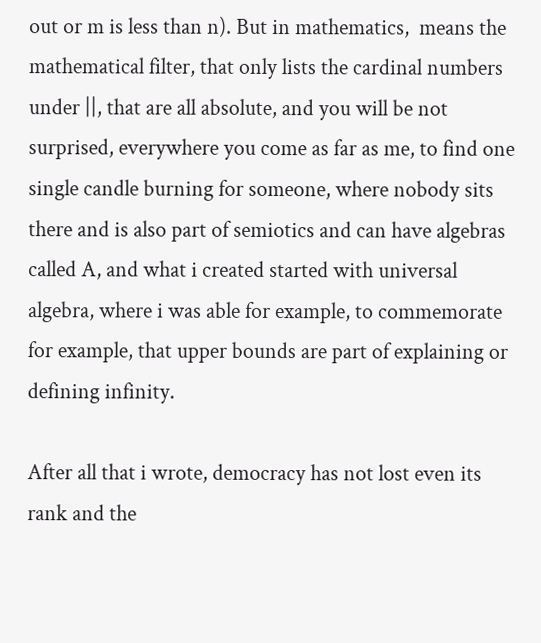out or m is less than n). But in mathematics,  means the mathematical filter, that only lists the cardinal numbers under ||, that are all absolute, and you will be not surprised, everywhere you come as far as me, to find one single candle burning for someone, where nobody sits there and is also part of semiotics and can have algebras called A, and what i created started with universal algebra, where i was able for example, to commemorate for example, that upper bounds are part of explaining or defining infinity.

After all that i wrote, democracy has not lost even its rank and the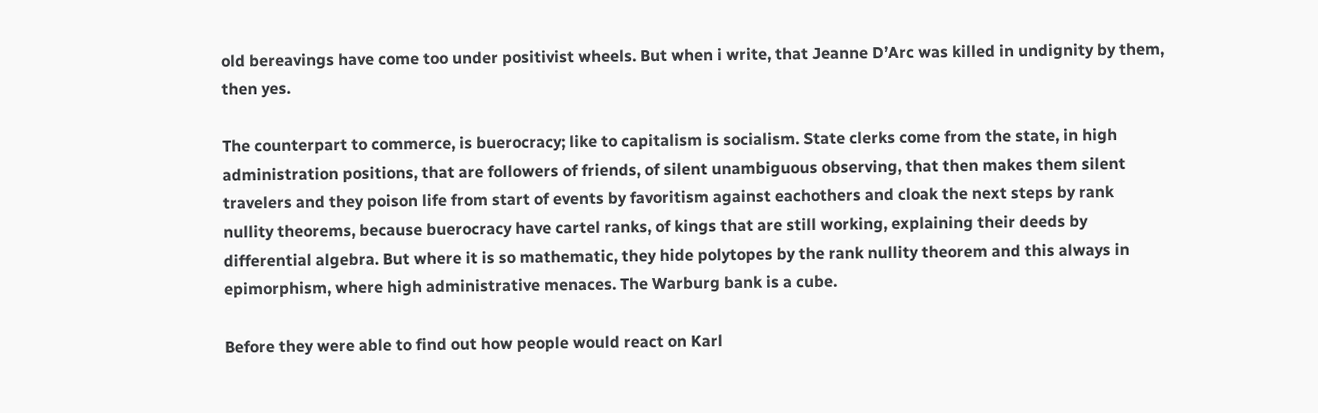old bereavings have come too under positivist wheels. But when i write, that Jeanne D’Arc was killed in undignity by them, then yes.

The counterpart to commerce, is buerocracy; like to capitalism is socialism. State clerks come from the state, in high administration positions, that are followers of friends, of silent unambiguous observing, that then makes them silent travelers and they poison life from start of events by favoritism against eachothers and cloak the next steps by rank nullity theorems, because buerocracy have cartel ranks, of kings that are still working, explaining their deeds by differential algebra. But where it is so mathematic, they hide polytopes by the rank nullity theorem and this always in epimorphism, where high administrative menaces. The Warburg bank is a cube.

Before they were able to find out how people would react on Karl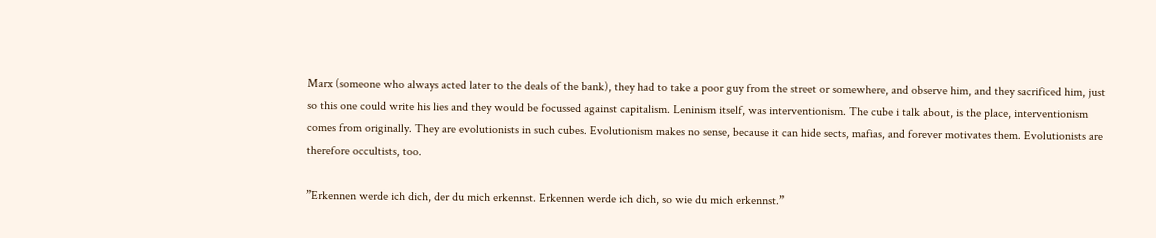Marx (someone who always acted later to the deals of the bank), they had to take a poor guy from the street or somewhere, and observe him, and they sacrificed him, just so this one could write his lies and they would be focussed against capitalism. Leninism itself, was interventionism. The cube i talk about, is the place, interventionism comes from originally. They are evolutionists in such cubes. Evolutionism makes no sense, because it can hide sects, mafias, and forever motivates them. Evolutionists are therefore occultists, too.

”Erkennen werde ich dich, der du mich erkennst. Erkennen werde ich dich, so wie du mich erkennst.”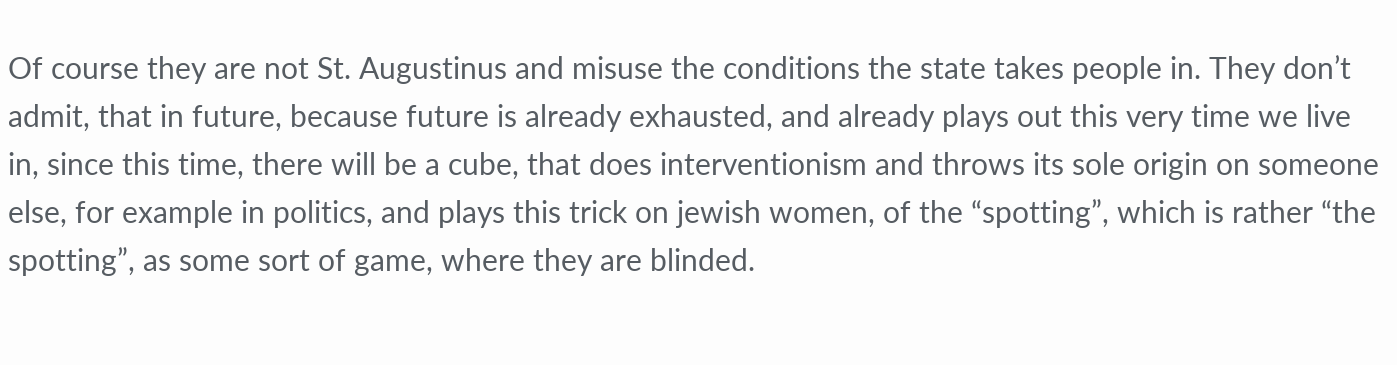Of course they are not St. Augustinus and misuse the conditions the state takes people in. They don’t admit, that in future, because future is already exhausted, and already plays out this very time we live in, since this time, there will be a cube, that does interventionism and throws its sole origin on someone else, for example in politics, and plays this trick on jewish women, of the “spotting”, which is rather “the spotting”, as some sort of game, where they are blinded.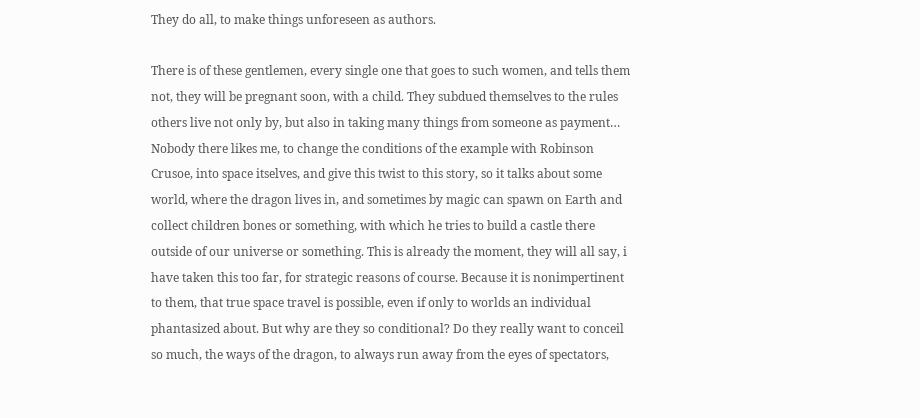They do all, to make things unforeseen as authors.

There is of these gentlemen, every single one that goes to such women, and tells them not, they will be pregnant soon, with a child. They subdued themselves to the rules others live not only by, but also in taking many things from someone as payment… Nobody there likes me, to change the conditions of the example with Robinson Crusoe, into space itselves, and give this twist to this story, so it talks about some world, where the dragon lives in, and sometimes by magic can spawn on Earth and collect children bones or something, with which he tries to build a castle there outside of our universe or something. This is already the moment, they will all say, i have taken this too far, for strategic reasons of course. Because it is nonimpertinent to them, that true space travel is possible, even if only to worlds an individual phantasized about. But why are they so conditional? Do they really want to conceil so much, the ways of the dragon, to always run away from the eyes of spectators,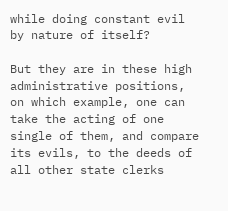while doing constant evil by nature of itself?

But they are in these high administrative positions, on which example, one can take the acting of one single of them, and compare its evils, to the deeds of all other state clerks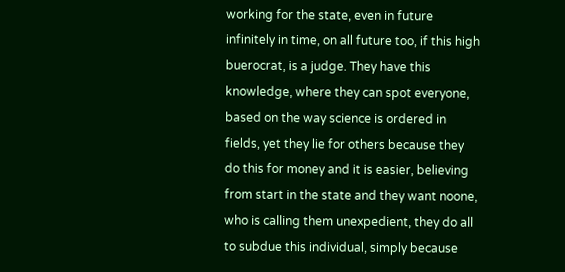working for the state, even in future infinitely in time, on all future too, if this high buerocrat, is a judge. They have this knowledge, where they can spot everyone, based on the way science is ordered in fields, yet they lie for others because they do this for money and it is easier, believing from start in the state and they want noone, who is calling them unexpedient, they do all to subdue this individual, simply because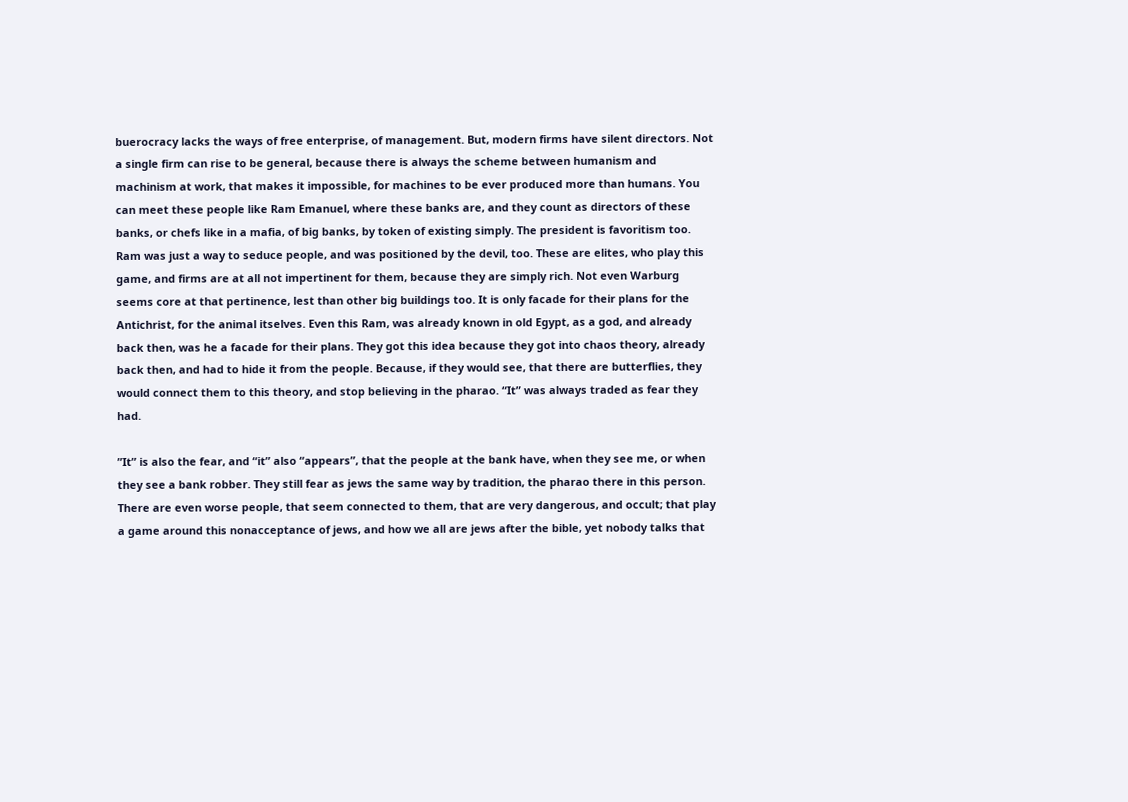buerocracy lacks the ways of free enterprise, of management. But, modern firms have silent directors. Not a single firm can rise to be general, because there is always the scheme between humanism and machinism at work, that makes it impossible, for machines to be ever produced more than humans. You can meet these people like Ram Emanuel, where these banks are, and they count as directors of these banks, or chefs like in a mafia, of big banks, by token of existing simply. The president is favoritism too. Ram was just a way to seduce people, and was positioned by the devil, too. These are elites, who play this game, and firms are at all not impertinent for them, because they are simply rich. Not even Warburg seems core at that pertinence, lest than other big buildings too. It is only facade for their plans for the Antichrist, for the animal itselves. Even this Ram, was already known in old Egypt, as a god, and already back then, was he a facade for their plans. They got this idea because they got into chaos theory, already back then, and had to hide it from the people. Because, if they would see, that there are butterflies, they would connect them to this theory, and stop believing in the pharao. “It” was always traded as fear they had.

”It” is also the fear, and “it” also “appears”, that the people at the bank have, when they see me, or when they see a bank robber. They still fear as jews the same way by tradition, the pharao there in this person. There are even worse people, that seem connected to them, that are very dangerous, and occult; that play a game around this nonacceptance of jews, and how we all are jews after the bible, yet nobody talks that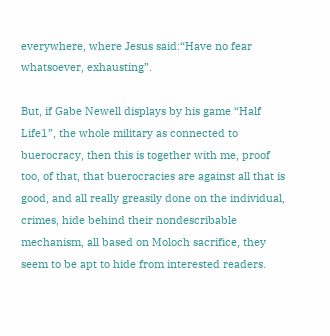everywhere, where Jesus said:“Have no fear whatsoever, exhausting”.

But, if Gabe Newell displays by his game “Half Life1”, the whole military as connected to buerocracy, then this is together with me, proof too, of that, that buerocracies are against all that is good, and all really greasily done on the individual, crimes, hide behind their nondescribable mechanism, all based on Moloch sacrifice, they seem to be apt to hide from interested readers.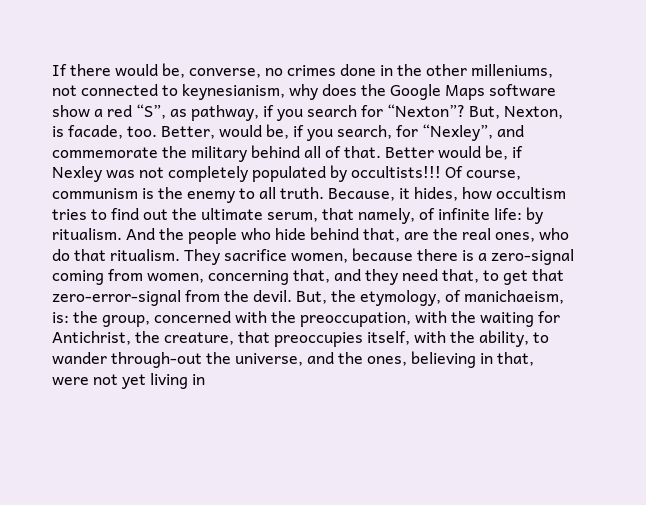If there would be, converse, no crimes done in the other milleniums, not connected to keynesianism, why does the Google Maps software show a red “S”, as pathway, if you search for “Nexton”? But, Nexton, is facade, too. Better, would be, if you search, for “Nexley”, and commemorate the military behind all of that. Better would be, if Nexley was not completely populated by occultists!!! Of course, communism is the enemy to all truth. Because, it hides, how occultism tries to find out the ultimate serum, that namely, of infinite life: by ritualism. And the people who hide behind that, are the real ones, who do that ritualism. They sacrifice women, because there is a zero-signal coming from women, concerning that, and they need that, to get that zero-error-signal from the devil. But, the etymology, of manichaeism, is: the group, concerned with the preoccupation, with the waiting for Antichrist, the creature, that preoccupies itself, with the ability, to wander through-out the universe, and the ones, believing in that, were not yet living in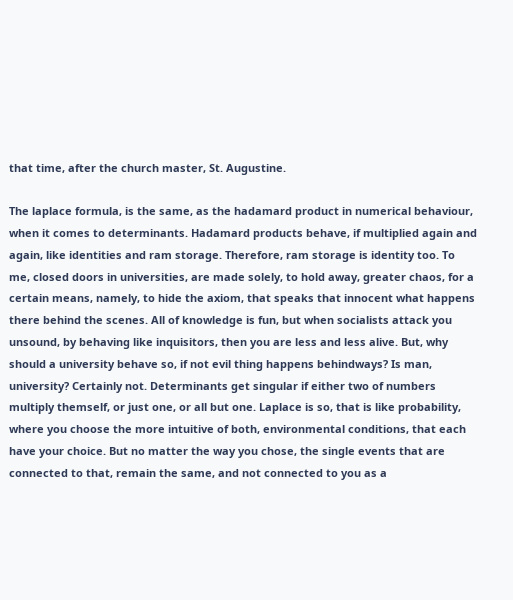that time, after the church master, St. Augustine.

The laplace formula, is the same, as the hadamard product in numerical behaviour, when it comes to determinants. Hadamard products behave, if multiplied again and again, like identities and ram storage. Therefore, ram storage is identity too. To me, closed doors in universities, are made solely, to hold away, greater chaos, for a certain means, namely, to hide the axiom, that speaks that innocent what happens there behind the scenes. All of knowledge is fun, but when socialists attack you unsound, by behaving like inquisitors, then you are less and less alive. But, why should a university behave so, if not evil thing happens behindways? Is man, university? Certainly not. Determinants get singular if either two of numbers multiply themself, or just one, or all but one. Laplace is so, that is like probability, where you choose the more intuitive of both, environmental conditions, that each have your choice. But no matter the way you chose, the single events that are connected to that, remain the same, and not connected to you as a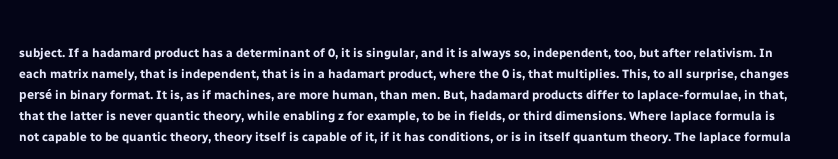subject. If a hadamard product has a determinant of 0, it is singular, and it is always so, independent, too, but after relativism. In each matrix namely, that is independent, that is in a hadamart product, where the 0 is, that multiplies. This, to all surprise, changes persé in binary format. It is, as if machines, are more human, than men. But, hadamard products differ to laplace-formulae, in that, that the latter is never quantic theory, while enabling z for example, to be in fields, or third dimensions. Where laplace formula is not capable to be quantic theory, theory itself is capable of it, if it has conditions, or is in itself quantum theory. The laplace formula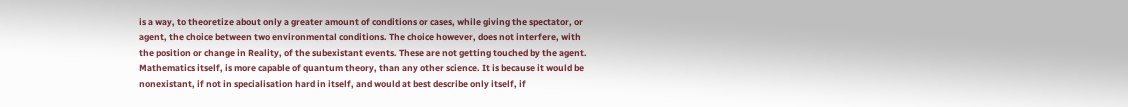is a way, to theoretize about only a greater amount of conditions or cases, while giving the spectator, or agent, the choice between two environmental conditions. The choice however, does not interfere, with the position or change in Reality, of the subexistant events. These are not getting touched by the agent. Mathematics itself, is more capable of quantum theory, than any other science. It is because it would be nonexistant, if not in specialisation hard in itself, and would at best describe only itself, if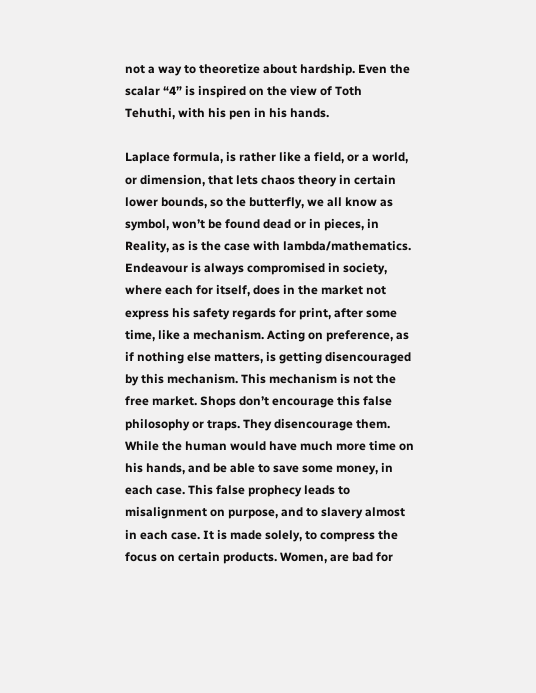not a way to theoretize about hardship. Even the scalar “4” is inspired on the view of Toth Tehuthi, with his pen in his hands.

Laplace formula, is rather like a field, or a world, or dimension, that lets chaos theory in certain lower bounds, so the butterfly, we all know as symbol, won’t be found dead or in pieces, in Reality, as is the case with lambda/mathematics. Endeavour is always compromised in society, where each for itself, does in the market not express his safety regards for print, after some time, like a mechanism. Acting on preference, as if nothing else matters, is getting disencouraged by this mechanism. This mechanism is not the free market. Shops don’t encourage this false philosophy or traps. They disencourage them. While the human would have much more time on his hands, and be able to save some money, in each case. This false prophecy leads to misalignment on purpose, and to slavery almost in each case. It is made solely, to compress the focus on certain products. Women, are bad for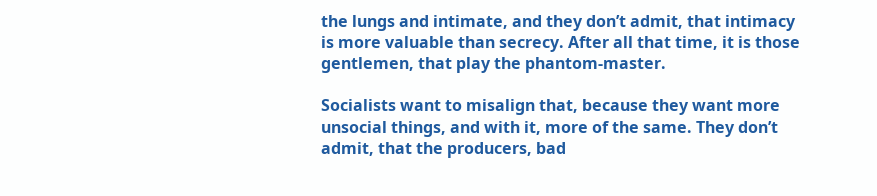the lungs and intimate, and they don’t admit, that intimacy is more valuable than secrecy. After all that time, it is those gentlemen, that play the phantom-master.

Socialists want to misalign that, because they want more unsocial things, and with it, more of the same. They don’t admit, that the producers, bad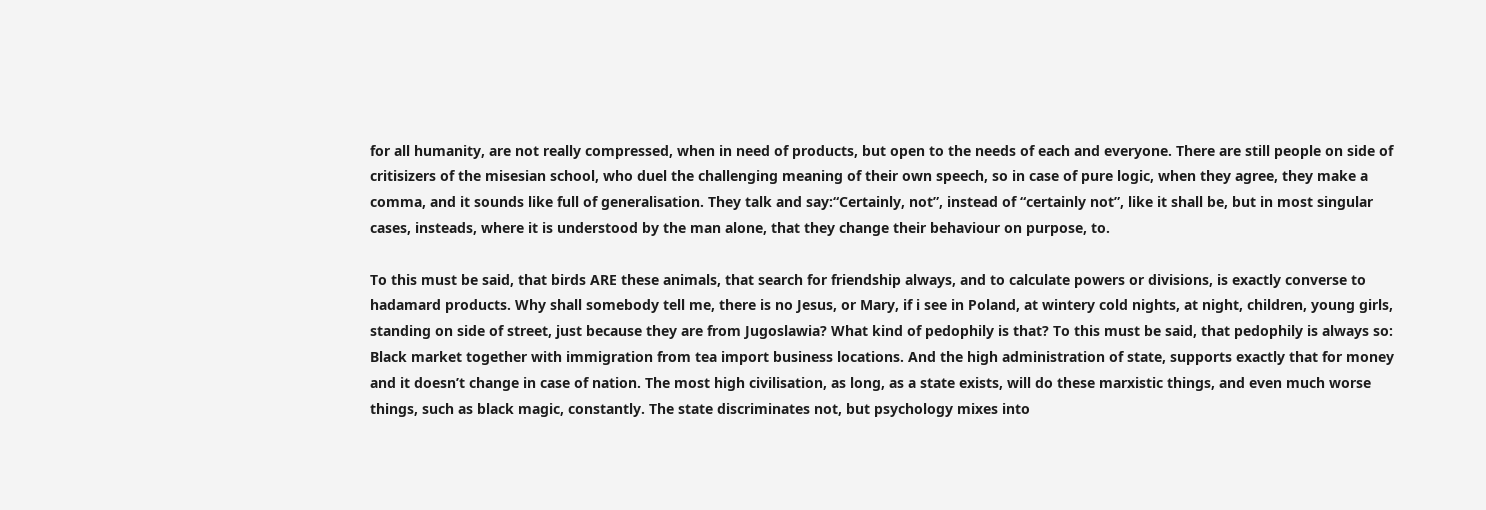for all humanity, are not really compressed, when in need of products, but open to the needs of each and everyone. There are still people on side of critisizers of the misesian school, who duel the challenging meaning of their own speech, so in case of pure logic, when they agree, they make a comma, and it sounds like full of generalisation. They talk and say:“Certainly, not”, instead of “certainly not”, like it shall be, but in most singular cases, insteads, where it is understood by the man alone, that they change their behaviour on purpose, to.

To this must be said, that birds ARE these animals, that search for friendship always, and to calculate powers or divisions, is exactly converse to hadamard products. Why shall somebody tell me, there is no Jesus, or Mary, if i see in Poland, at wintery cold nights, at night, children, young girls, standing on side of street, just because they are from Jugoslawia? What kind of pedophily is that? To this must be said, that pedophily is always so: Black market together with immigration from tea import business locations. And the high administration of state, supports exactly that for money and it doesn’t change in case of nation. The most high civilisation, as long, as a state exists, will do these marxistic things, and even much worse things, such as black magic, constantly. The state discriminates not, but psychology mixes into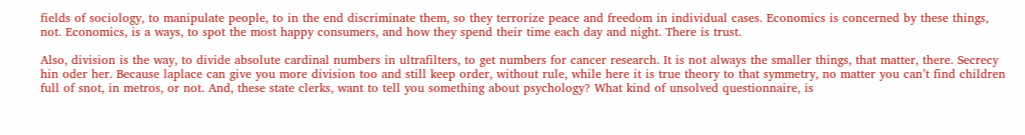fields of sociology, to manipulate people, to in the end discriminate them, so they terrorize peace and freedom in individual cases. Economics is concerned by these things, not. Economics, is a ways, to spot the most happy consumers, and how they spend their time each day and night. There is trust.

Also, division is the way, to divide absolute cardinal numbers in ultrafilters, to get numbers for cancer research. It is not always the smaller things, that matter, there. Secrecy hin oder her. Because laplace can give you more division too and still keep order, without rule, while here it is true theory to that symmetry, no matter you can’t find children full of snot, in metros, or not. And, these state clerks, want to tell you something about psychology? What kind of unsolved questionnaire, is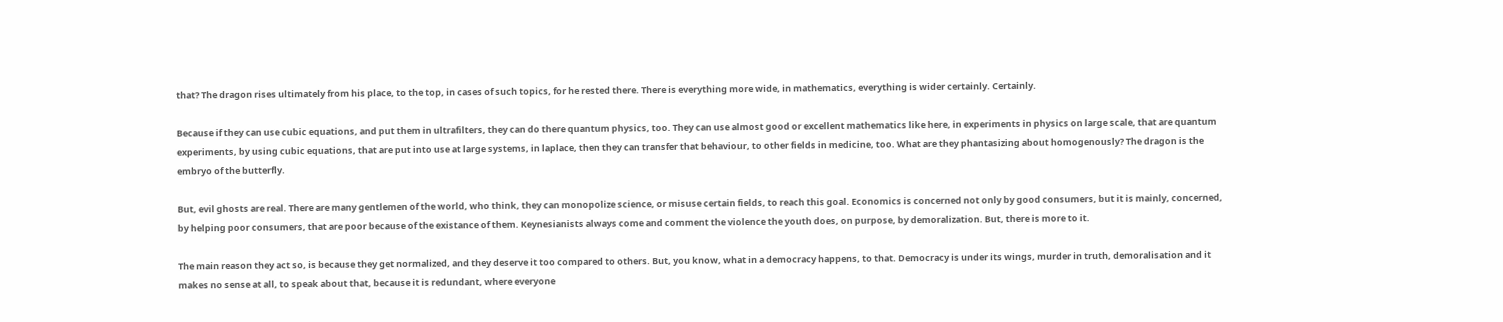that? The dragon rises ultimately from his place, to the top, in cases of such topics, for he rested there. There is everything more wide, in mathematics, everything is wider certainly. Certainly.

Because if they can use cubic equations, and put them in ultrafilters, they can do there quantum physics, too. They can use almost good or excellent mathematics like here, in experiments in physics on large scale, that are quantum experiments, by using cubic equations, that are put into use at large systems, in laplace, then they can transfer that behaviour, to other fields in medicine, too. What are they phantasizing about homogenously? The dragon is the embryo of the butterfly.

But, evil ghosts are real. There are many gentlemen of the world, who think, they can monopolize science, or misuse certain fields, to reach this goal. Economics is concerned not only by good consumers, but it is mainly, concerned, by helping poor consumers, that are poor because of the existance of them. Keynesianists always come and comment the violence the youth does, on purpose, by demoralization. But, there is more to it.

The main reason they act so, is because they get normalized, and they deserve it too compared to others. But, you know, what in a democracy happens, to that. Democracy is under its wings, murder in truth, demoralisation and it makes no sense at all, to speak about that, because it is redundant, where everyone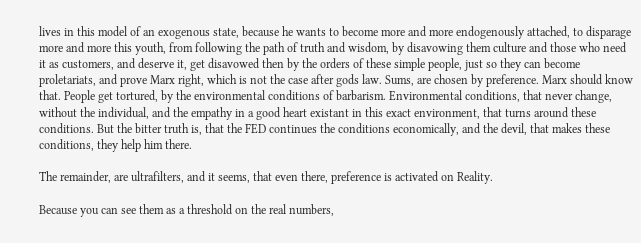lives in this model of an exogenous state, because he wants to become more and more endogenously attached, to disparage more and more this youth, from following the path of truth and wisdom, by disavowing them culture and those who need it as customers, and deserve it, get disavowed then by the orders of these simple people, just so they can become proletariats, and prove Marx right, which is not the case after gods law. Sums, are chosen by preference. Marx should know that. People get tortured, by the environmental conditions of barbarism. Environmental conditions, that never change, without the individual, and the empathy in a good heart existant in this exact environment, that turns around these conditions. But the bitter truth is, that the FED continues the conditions economically, and the devil, that makes these conditions, they help him there.

The remainder, are ultrafilters, and it seems, that even there, preference is activated on Reality.

Because you can see them as a threshold on the real numbers,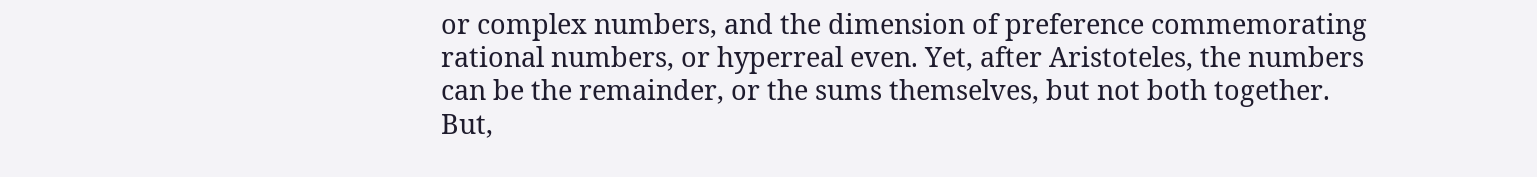or complex numbers, and the dimension of preference commemorating rational numbers, or hyperreal even. Yet, after Aristoteles, the numbers can be the remainder, or the sums themselves, but not both together. But,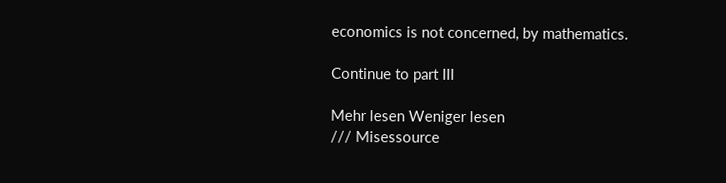economics is not concerned, by mathematics.

Continue to part III

Mehr lesen Weniger lesen
/// Misessource